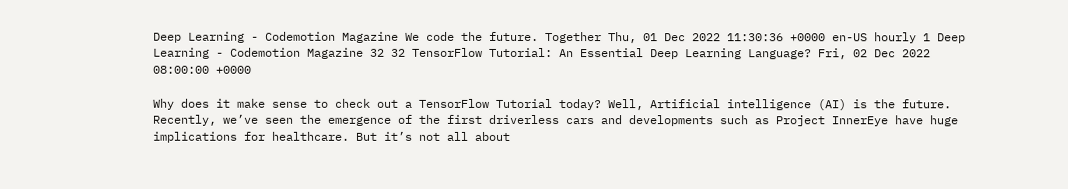Deep Learning - Codemotion Magazine We code the future. Together Thu, 01 Dec 2022 11:30:36 +0000 en-US hourly 1 Deep Learning - Codemotion Magazine 32 32 TensorFlow Tutorial: An Essential Deep Learning Language? Fri, 02 Dec 2022 08:00:00 +0000

Why does it make sense to check out a TensorFlow Tutorial today? Well, Artificial intelligence (AI) is the future. Recently, we’ve seen the emergence of the first driverless cars and developments such as Project InnerEye have huge implications for healthcare. But it’s not all about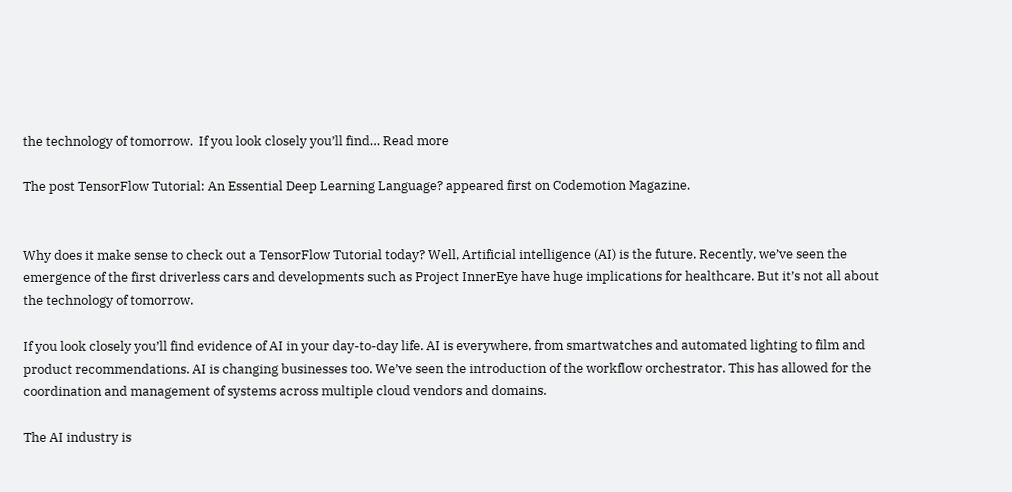the technology of tomorrow.  If you look closely you’ll find… Read more

The post TensorFlow Tutorial: An Essential Deep Learning Language? appeared first on Codemotion Magazine.


Why does it make sense to check out a TensorFlow Tutorial today? Well, Artificial intelligence (AI) is the future. Recently, we’ve seen the emergence of the first driverless cars and developments such as Project InnerEye have huge implications for healthcare. But it’s not all about the technology of tomorrow.

If you look closely you’ll find evidence of AI in your day-to-day life. AI is everywhere, from smartwatches and automated lighting to film and product recommendations. AI is changing businesses too. We’ve seen the introduction of the workflow orchestrator. This has allowed for the coordination and management of systems across multiple cloud vendors and domains.

The AI industry is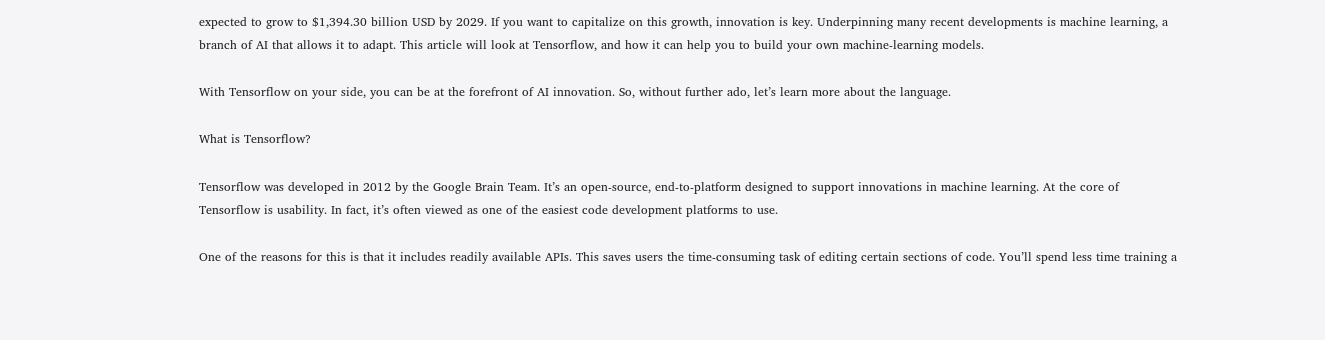expected to grow to $1,394.30 billion USD by 2029. If you want to capitalize on this growth, innovation is key. Underpinning many recent developments is machine learning, a branch of AI that allows it to adapt. This article will look at Tensorflow, and how it can help you to build your own machine-learning models.

With Tensorflow on your side, you can be at the forefront of AI innovation. So, without further ado, let’s learn more about the language.

What is Tensorflow?

Tensorflow was developed in 2012 by the Google Brain Team. It’s an open-source, end-to-platform designed to support innovations in machine learning. At the core of Tensorflow is usability. In fact, it’s often viewed as one of the easiest code development platforms to use.

One of the reasons for this is that it includes readily available APIs. This saves users the time-consuming task of editing certain sections of code. You’ll spend less time training a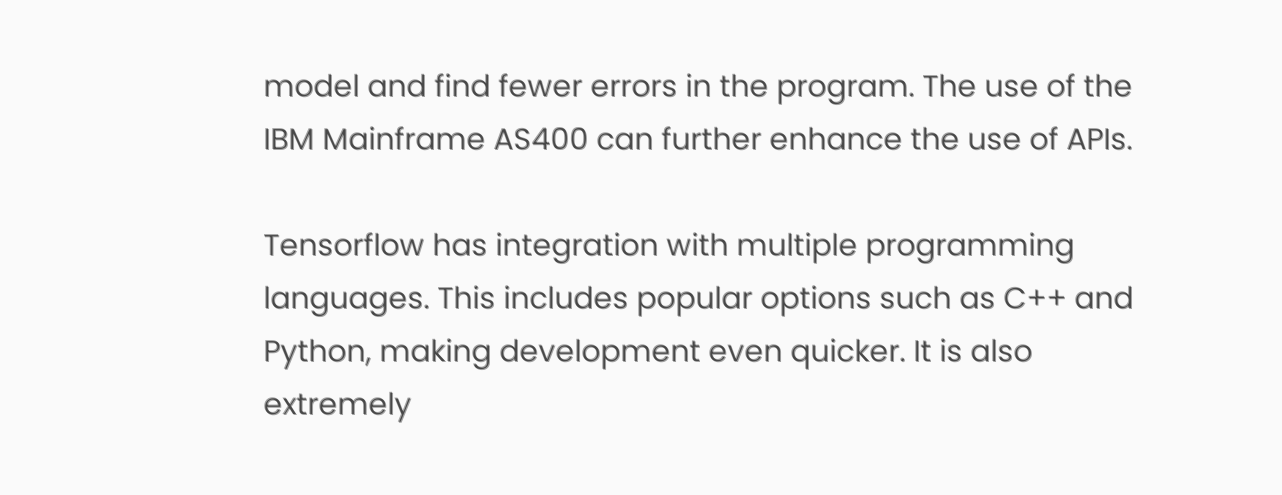model and find fewer errors in the program. The use of the IBM Mainframe AS400 can further enhance the use of APIs.

Tensorflow has integration with multiple programming languages. This includes popular options such as C++ and Python, making development even quicker. It is also extremely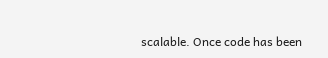scalable. Once code has been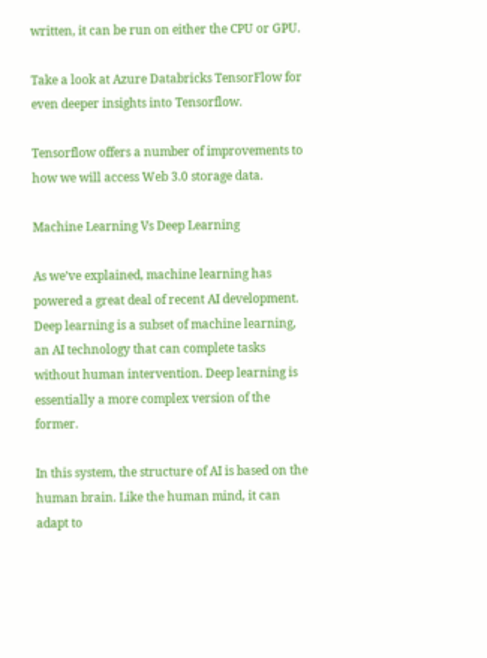written, it can be run on either the CPU or GPU.

Take a look at Azure Databricks TensorFlow for even deeper insights into Tensorflow.

Tensorflow offers a number of improvements to how we will access Web 3.0 storage data.

Machine Learning Vs Deep Learning

As we’ve explained, machine learning has powered a great deal of recent AI development. Deep learning is a subset of machine learning, an AI technology that can complete tasks without human intervention. Deep learning is essentially a more complex version of the former.

In this system, the structure of AI is based on the human brain. Like the human mind, it can adapt to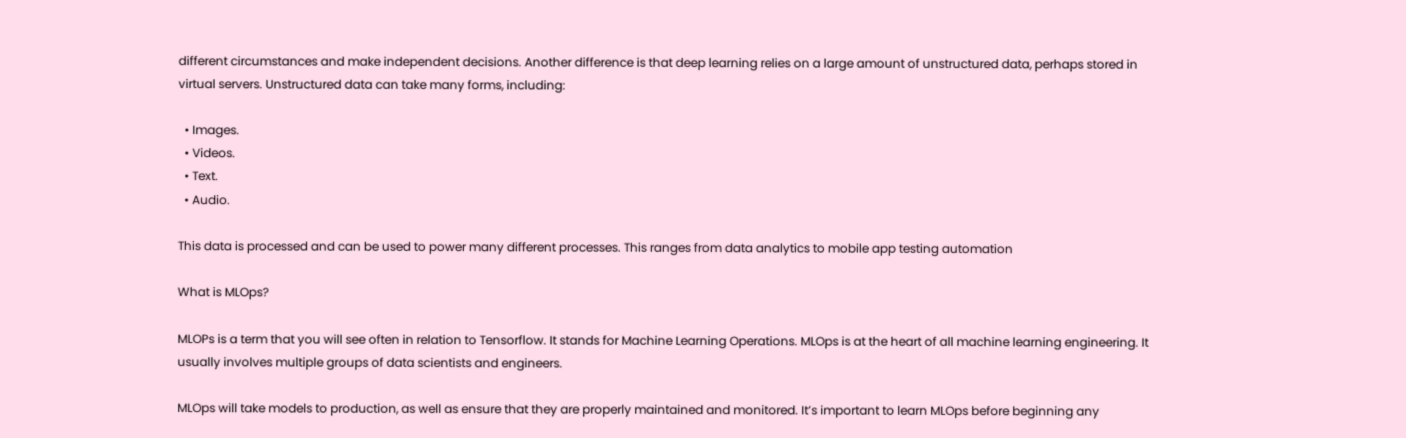different circumstances and make independent decisions. Another difference is that deep learning relies on a large amount of unstructured data, perhaps stored in virtual servers. Unstructured data can take many forms, including:

  • Images.
  • Videos.
  • Text.
  • Audio.

This data is processed and can be used to power many different processes. This ranges from data analytics to mobile app testing automation

What is MLOps?

MLOPs is a term that you will see often in relation to Tensorflow. It stands for Machine Learning Operations. MLOps is at the heart of all machine learning engineering. It usually involves multiple groups of data scientists and engineers.

MLOps will take models to production, as well as ensure that they are properly maintained and monitored. It’s important to learn MLOps before beginning any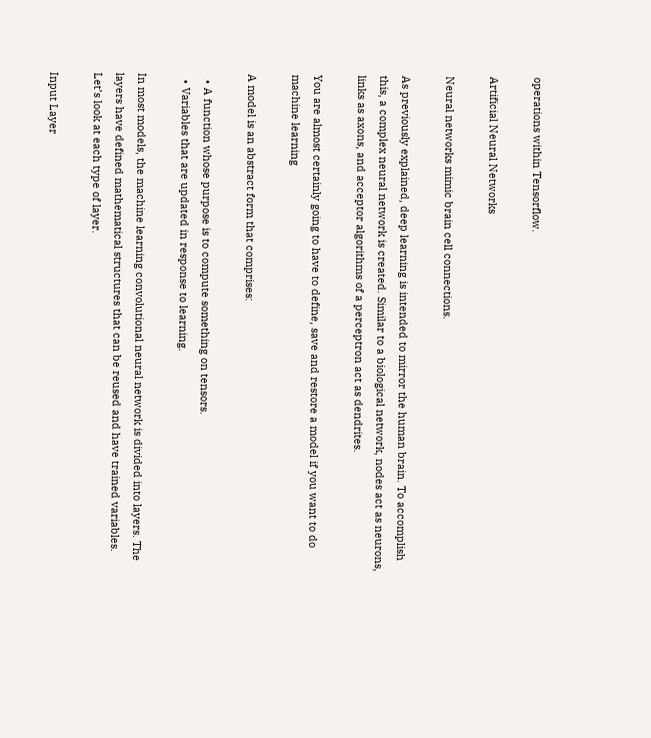operations within Tensorflow.

Artificial Neural Networks

Neural networks mimic brain cell connections.

As previously explained, deep learning is intended to mirror the human brain. To accomplish this, a complex neural network is created. Similar to a biological network, nodes act as neurons, links as axons, and acceptor algorithms of a perceptron act as dendrites.

You are almost certainly going to have to define, save and restore a model if you want to do machine learning

A model is an abstract form that comprises:

  • A function whose purpose is to compute something on tensors.
  • Variables that are updated in response to learning.

In most models, the machine learning convolutional neural network is divided into layers. The layers have defined mathematical structures that can be reused and have trained variables. Let’s look at each type of layer.

Input Layer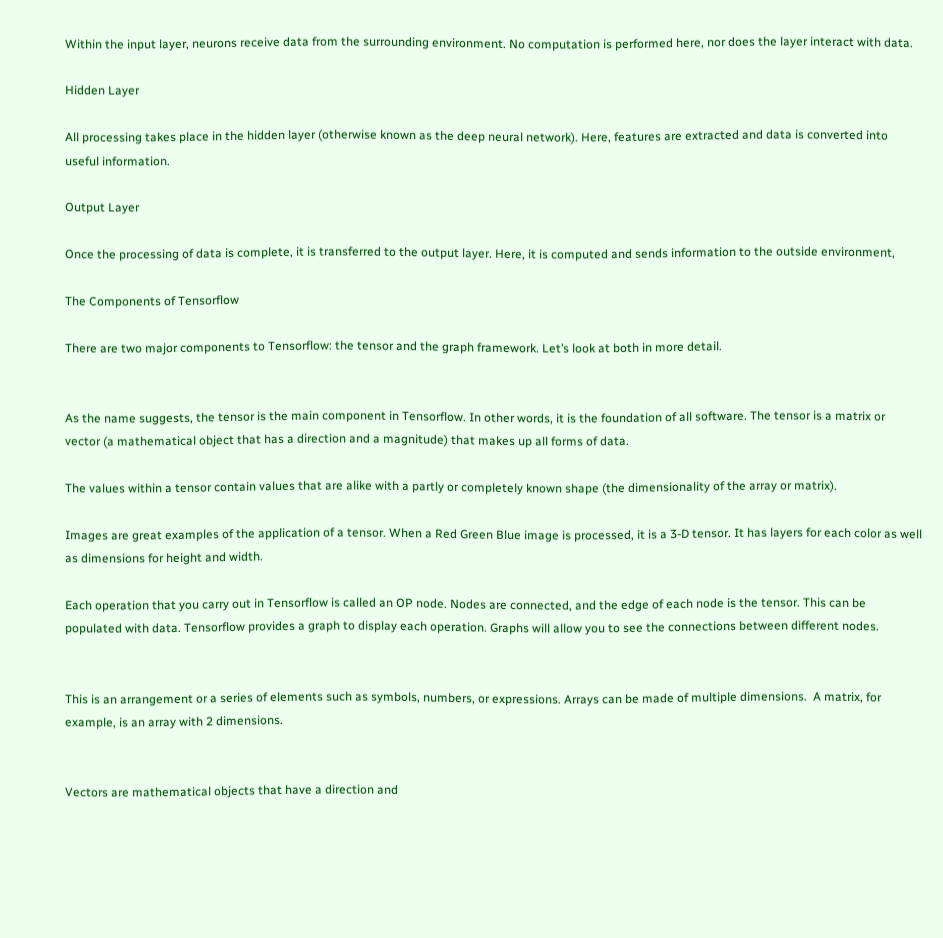Within the input layer, neurons receive data from the surrounding environment. No computation is performed here, nor does the layer interact with data.

Hidden Layer

All processing takes place in the hidden layer (otherwise known as the deep neural network). Here, features are extracted and data is converted into useful information.

Output Layer

Once the processing of data is complete, it is transferred to the output layer. Here, it is computed and sends information to the outside environment,

The Components of Tensorflow

There are two major components to Tensorflow: the tensor and the graph framework. Let’s look at both in more detail.


As the name suggests, the tensor is the main component in Tensorflow. In other words, it is the foundation of all software. The tensor is a matrix or vector (a mathematical object that has a direction and a magnitude) that makes up all forms of data.

The values within a tensor contain values that are alike with a partly or completely known shape (the dimensionality of the array or matrix).

Images are great examples of the application of a tensor. When a Red Green Blue image is processed, it is a 3-D tensor. It has layers for each color as well as dimensions for height and width.

Each operation that you carry out in Tensorflow is called an OP node. Nodes are connected, and the edge of each node is the tensor. This can be populated with data. Tensorflow provides a graph to display each operation. Graphs will allow you to see the connections between different nodes.


This is an arrangement or a series of elements such as symbols, numbers, or expressions. Arrays can be made of multiple dimensions.  A matrix, for example, is an array with 2 dimensions.


Vectors are mathematical objects that have a direction and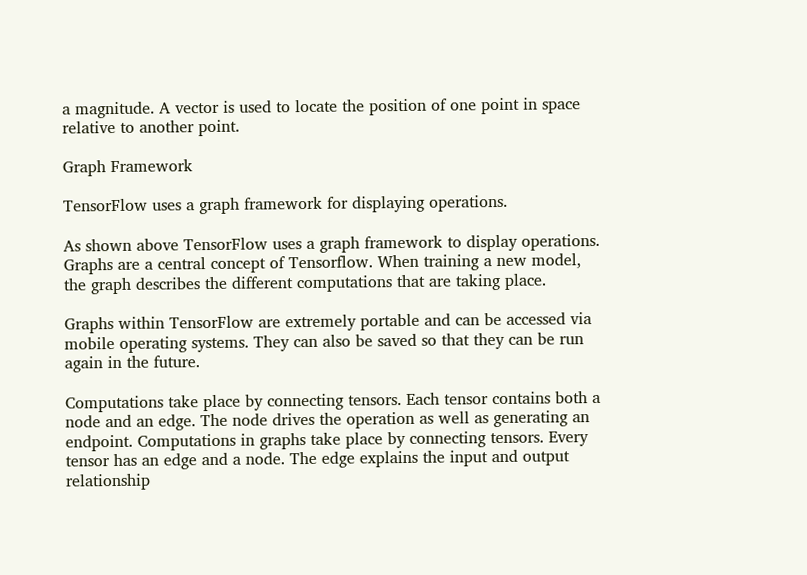a magnitude. A vector is used to locate the position of one point in space relative to another point.

Graph Framework

TensorFlow uses a graph framework for displaying operations.

As shown above TensorFlow uses a graph framework to display operations. Graphs are a central concept of Tensorflow. When training a new model, the graph describes the different computations that are taking place.

Graphs within TensorFlow are extremely portable and can be accessed via mobile operating systems. They can also be saved so that they can be run again in the future.

Computations take place by connecting tensors. Each tensor contains both a node and an edge. The node drives the operation as well as generating an endpoint. Computations in graphs take place by connecting tensors. Every tensor has an edge and a node. The edge explains the input and output relationship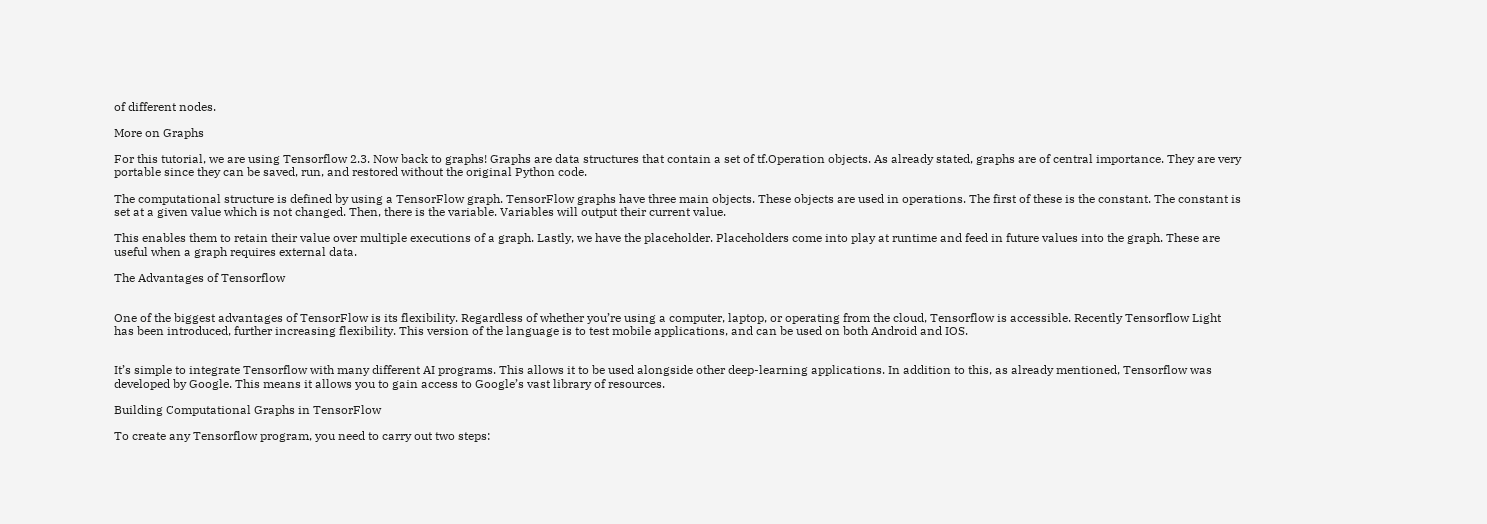of different nodes.

More on Graphs

For this tutorial, we are using Tensorflow 2.3. Now back to graphs! Graphs are data structures that contain a set of tf.Operation objects. As already stated, graphs are of central importance. They are very portable since they can be saved, run, and restored without the original Python code.

The computational structure is defined by using a TensorFlow graph. TensorFlow graphs have three main objects. These objects are used in operations. The first of these is the constant. The constant is set at a given value which is not changed. Then, there is the variable. Variables will output their current value.

This enables them to retain their value over multiple executions of a graph. Lastly, we have the placeholder. Placeholders come into play at runtime and feed in future values into the graph. These are useful when a graph requires external data.

The Advantages of Tensorflow


One of the biggest advantages of TensorFlow is its flexibility. Regardless of whether you’re using a computer, laptop, or operating from the cloud, Tensorflow is accessible. Recently Tensorflow Light has been introduced, further increasing flexibility. This version of the language is to test mobile applications, and can be used on both Android and IOS.


It’s simple to integrate Tensorflow with many different AI programs. This allows it to be used alongside other deep-learning applications. In addition to this, as already mentioned, Tensorflow was developed by Google. This means it allows you to gain access to Google’s vast library of resources.

Building Computational Graphs in TensorFlow

To create any Tensorflow program, you need to carry out two steps: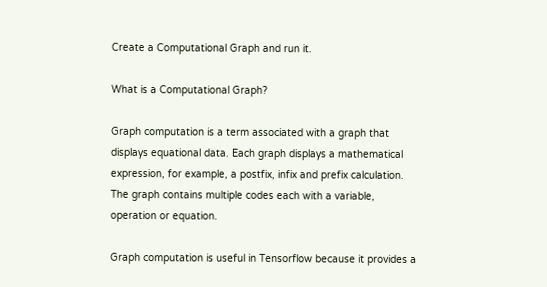Create a Computational Graph and run it.

What is a Computational Graph?

Graph computation is a term associated with a graph that displays equational data. Each graph displays a mathematical expression, for example, a postfix, infix and prefix calculation. The graph contains multiple codes each with a variable, operation or equation.

Graph computation is useful in Tensorflow because it provides a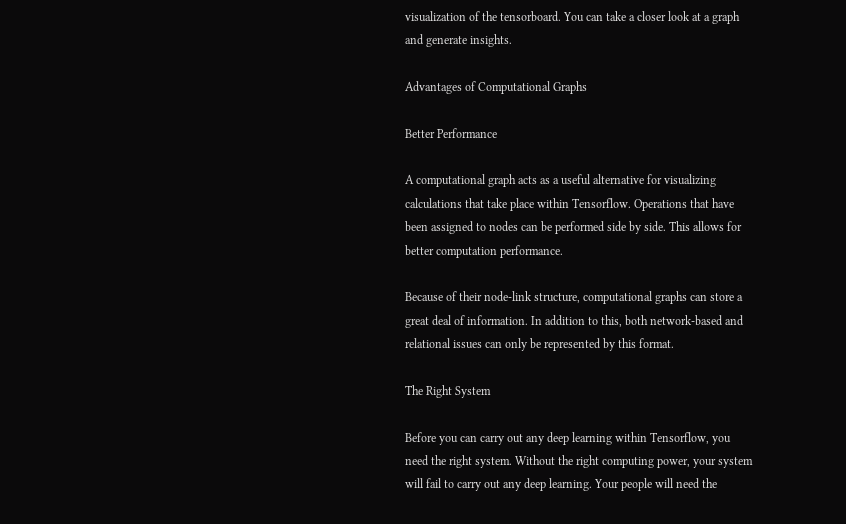visualization of the tensorboard. You can take a closer look at a graph and generate insights.

Advantages of Computational Graphs

Better Performance

A computational graph acts as a useful alternative for visualizing calculations that take place within Tensorflow. Operations that have been assigned to nodes can be performed side by side. This allows for better computation performance.

Because of their node-link structure, computational graphs can store a great deal of information. In addition to this, both network-based and relational issues can only be represented by this format.

The Right System

Before you can carry out any deep learning within Tensorflow, you need the right system. Without the right computing power, your system will fail to carry out any deep learning. Your people will need the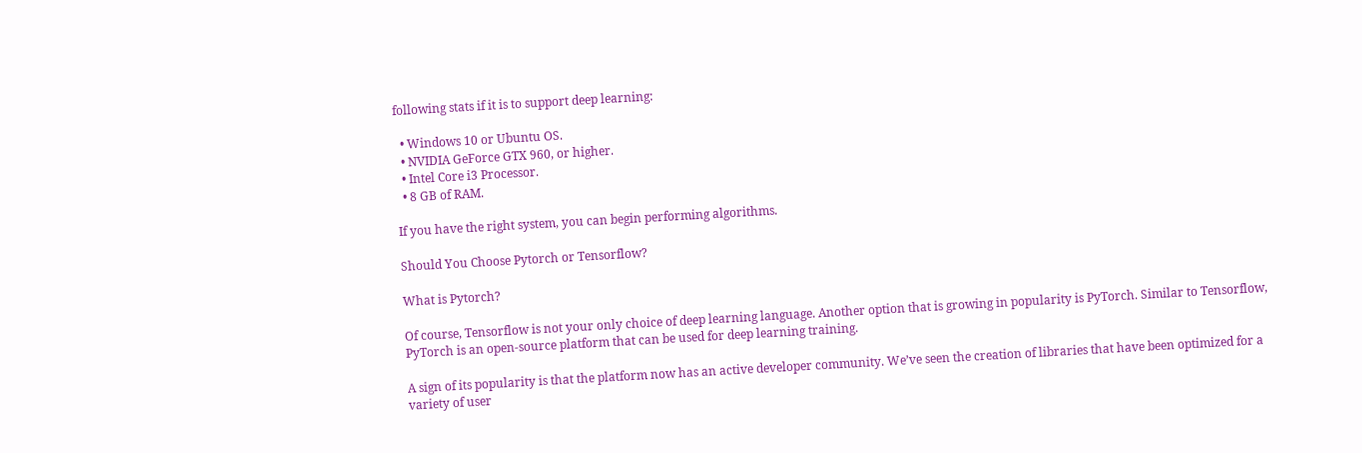following stats if it is to support deep learning:

  • Windows 10 or Ubuntu OS.
  • NVIDIA GeForce GTX 960, or higher.
  • Intel Core i3 Processor.
  • 8 GB of RAM.

If you have the right system, you can begin performing algorithms.

Should You Choose Pytorch or Tensorflow?

What is Pytorch?

Of course, Tensorflow is not your only choice of deep learning language. Another option that is growing in popularity is PyTorch. Similar to Tensorflow, PyTorch is an open-source platform that can be used for deep learning training.

A sign of its popularity is that the platform now has an active developer community. We’ve seen the creation of libraries that have been optimized for a variety of user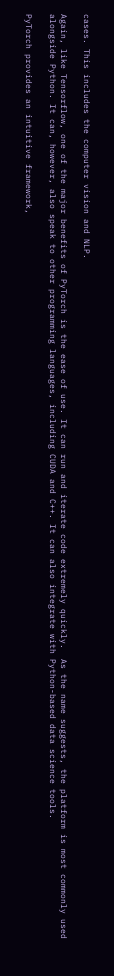cases. This includes the computer vision and NLP.

Again, like Tensorflow, one of the major benefits of PyTorch is the ease of use. It can run and iterate code extremely quickly.  As the name suggests, the platform is most commonly used alongside Python. It can, however, also speak to other programming languages, including CUDA and C++. It can also integrate with Python-based data science tools.

PyTorch provides an intuitive framework,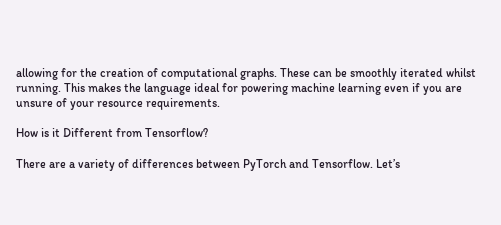allowing for the creation of computational graphs. These can be smoothly iterated whilst running. This makes the language ideal for powering machine learning even if you are unsure of your resource requirements.

How is it Different from Tensorflow?

There are a variety of differences between PyTorch and Tensorflow. Let’s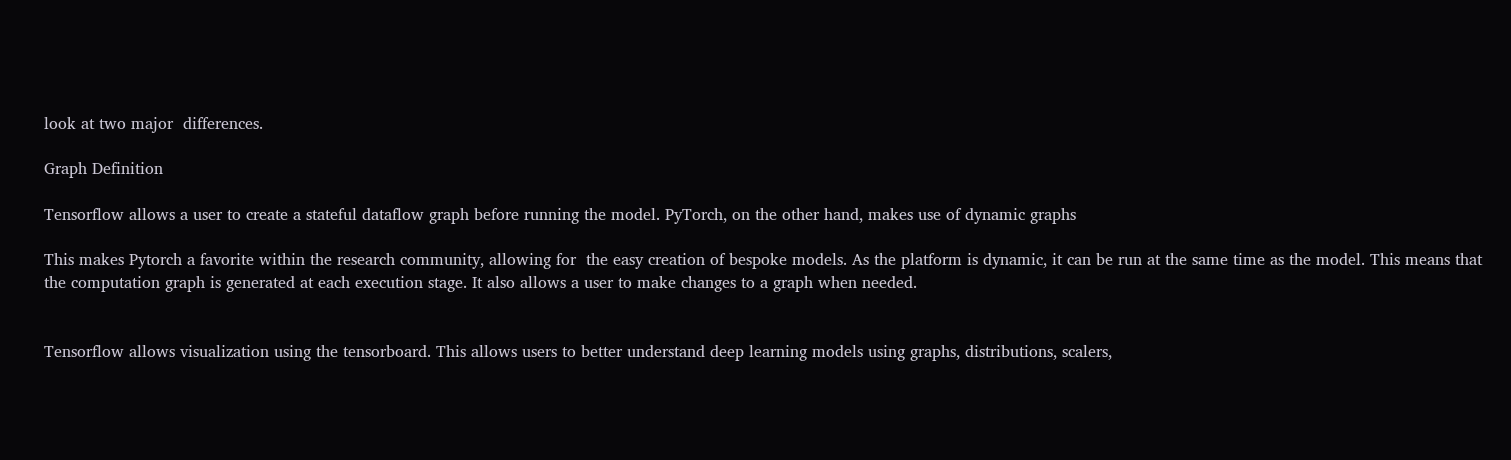look at two major  differences.

Graph Definition

Tensorflow allows a user to create a stateful dataflow graph before running the model. PyTorch, on the other hand, makes use of dynamic graphs

This makes Pytorch a favorite within the research community, allowing for  the easy creation of bespoke models. As the platform is dynamic, it can be run at the same time as the model. This means that the computation graph is generated at each execution stage. It also allows a user to make changes to a graph when needed.


Tensorflow allows visualization using the tensorboard. This allows users to better understand deep learning models using graphs, distributions, scalers,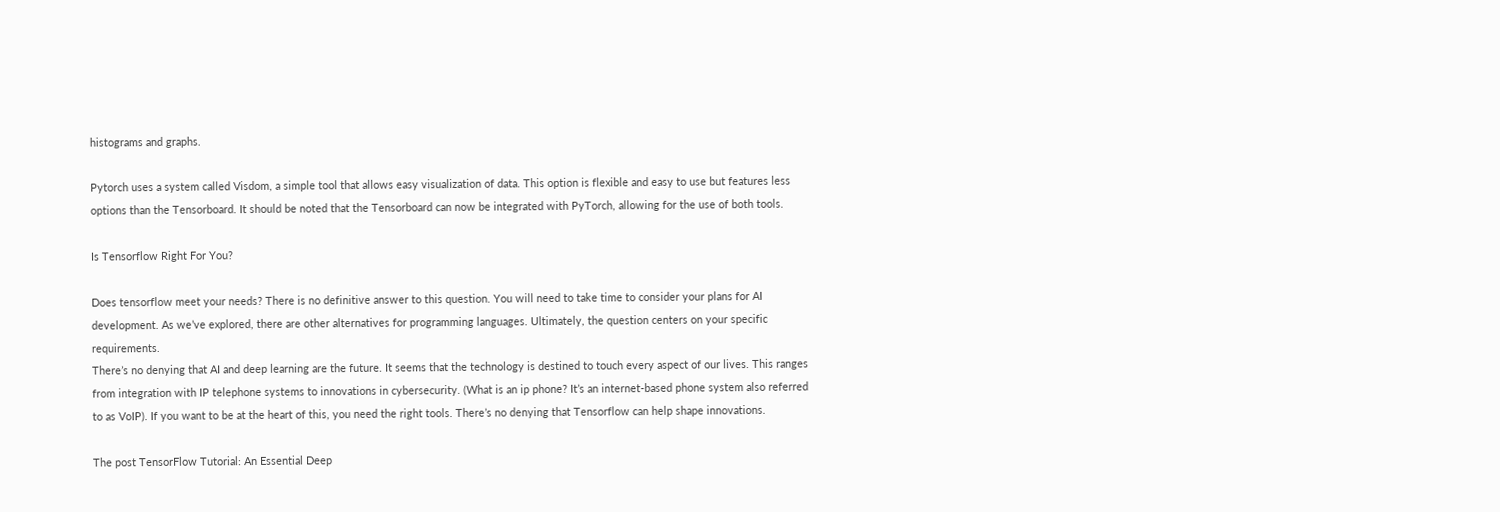histograms and graphs.

Pytorch uses a system called Visdom, a simple tool that allows easy visualization of data. This option is flexible and easy to use but features less options than the Tensorboard. It should be noted that the Tensorboard can now be integrated with PyTorch, allowing for the use of both tools.

Is Tensorflow Right For You?

Does tensorflow meet your needs? There is no definitive answer to this question. You will need to take time to consider your plans for AI development. As we’ve explored, there are other alternatives for programming languages. Ultimately, the question centers on your specific requirements.
There’s no denying that AI and deep learning are the future. It seems that the technology is destined to touch every aspect of our lives. This ranges from integration with IP telephone systems to innovations in cybersecurity. (What is an ip phone? It’s an internet-based phone system also referred to as VoIP). If you want to be at the heart of this, you need the right tools. There’s no denying that Tensorflow can help shape innovations.

The post TensorFlow Tutorial: An Essential Deep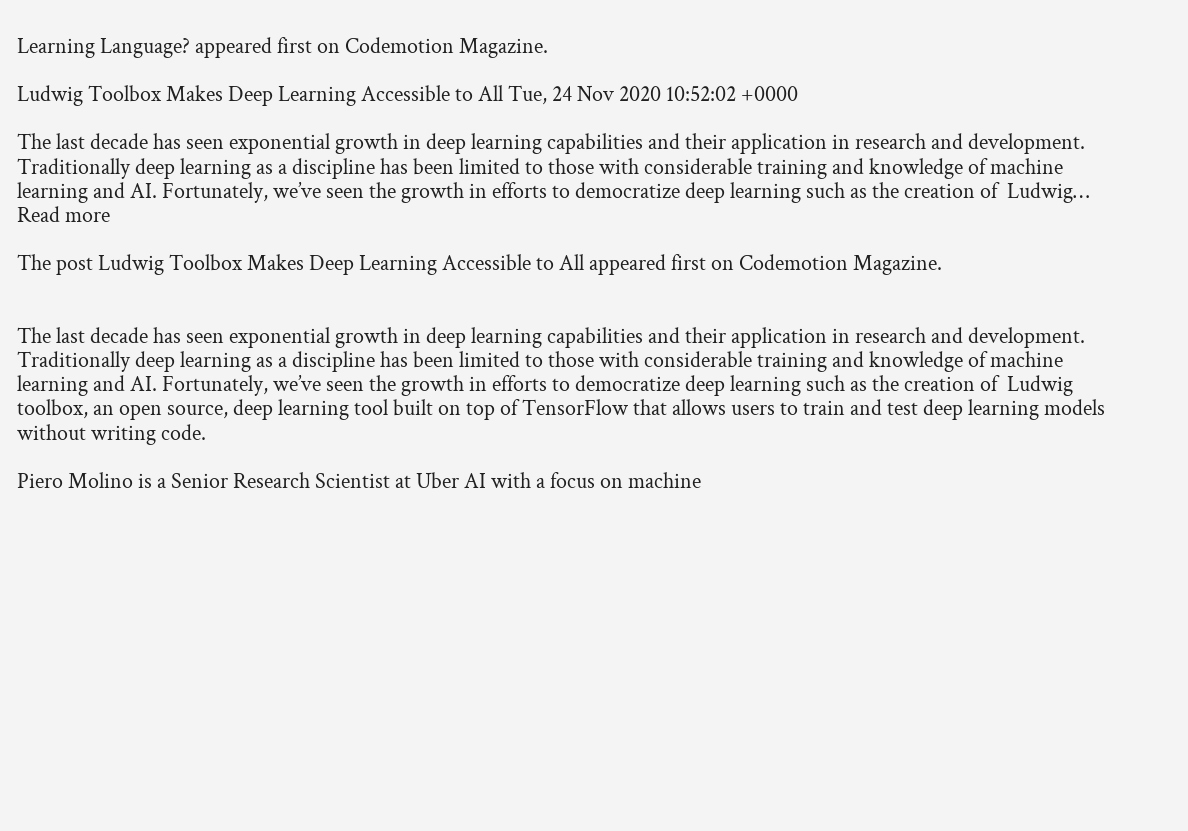Learning Language? appeared first on Codemotion Magazine.

Ludwig Toolbox Makes Deep Learning Accessible to All Tue, 24 Nov 2020 10:52:02 +0000

The last decade has seen exponential growth in deep learning capabilities and their application in research and development. Traditionally deep learning as a discipline has been limited to those with considerable training and knowledge of machine learning and AI. Fortunately, we’ve seen the growth in efforts to democratize deep learning such as the creation of  Ludwig… Read more

The post Ludwig Toolbox Makes Deep Learning Accessible to All appeared first on Codemotion Magazine.


The last decade has seen exponential growth in deep learning capabilities and their application in research and development. Traditionally deep learning as a discipline has been limited to those with considerable training and knowledge of machine learning and AI. Fortunately, we’ve seen the growth in efforts to democratize deep learning such as the creation of  Ludwig toolbox, an open source, deep learning tool built on top of TensorFlow that allows users to train and test deep learning models without writing code.

Piero Molino is a Senior Research Scientist at Uber AI with a focus on machine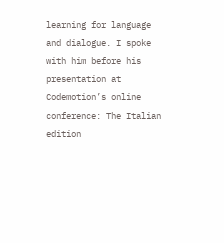learning for language and dialogue. I spoke with him before his presentation at Codemotion’s online conference: The Italian edition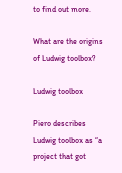to find out more.

What are the origins of Ludwig toolbox?

Ludwig toolbox

Piero describes Ludwig toolbox as “a project that got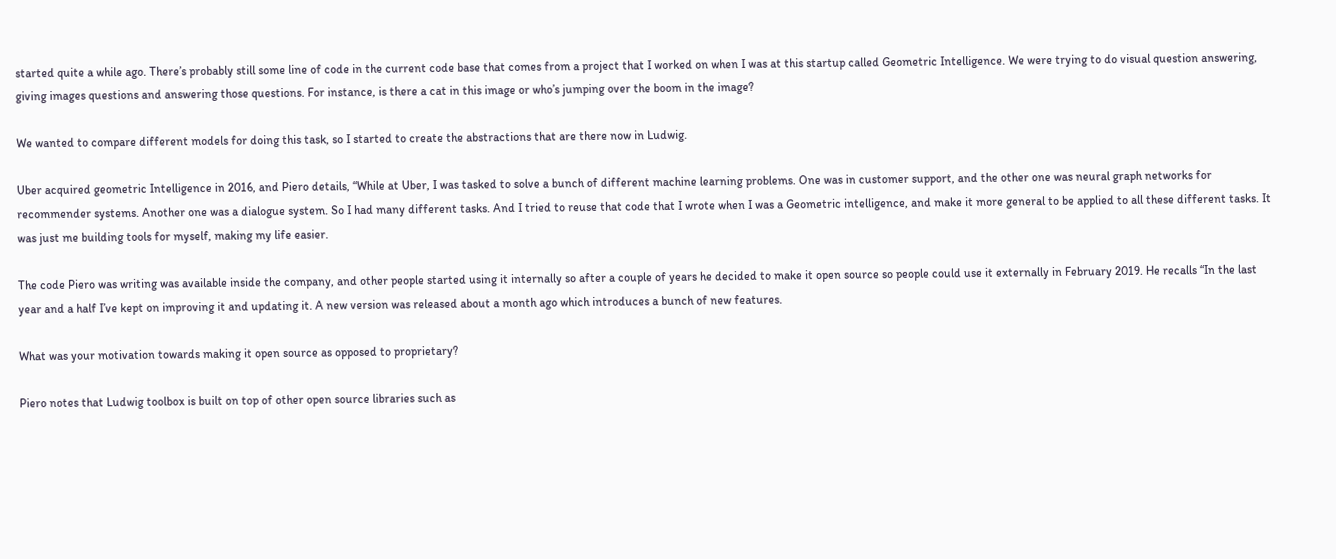started quite a while ago. There’s probably still some line of code in the current code base that comes from a project that I worked on when I was at this startup called Geometric Intelligence. We were trying to do visual question answering, giving images questions and answering those questions. For instance, is there a cat in this image or who’s jumping over the boom in the image?

We wanted to compare different models for doing this task, so I started to create the abstractions that are there now in Ludwig.

Uber acquired geometric Intelligence in 2016, and Piero details, “While at Uber, I was tasked to solve a bunch of different machine learning problems. One was in customer support, and the other one was neural graph networks for recommender systems. Another one was a dialogue system. So I had many different tasks. And I tried to reuse that code that I wrote when I was a Geometric intelligence, and make it more general to be applied to all these different tasks. It was just me building tools for myself, making my life easier.

The code Piero was writing was available inside the company, and other people started using it internally so after a couple of years he decided to make it open source so people could use it externally in February 2019. He recalls “In the last year and a half I’ve kept on improving it and updating it. A new version was released about a month ago which introduces a bunch of new features.

What was your motivation towards making it open source as opposed to proprietary?

Piero notes that Ludwig toolbox is built on top of other open source libraries such as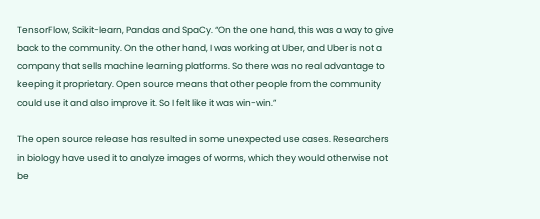TensorFlow, Scikit-learn, Pandas and SpaCy. “On the one hand, this was a way to give back to the community. On the other hand, I was working at Uber, and Uber is not a company that sells machine learning platforms. So there was no real advantage to keeping it proprietary. Open source means that other people from the community could use it and also improve it. So I felt like it was win-win.”

The open source release has resulted in some unexpected use cases. Researchers in biology have used it to analyze images of worms, which they would otherwise not be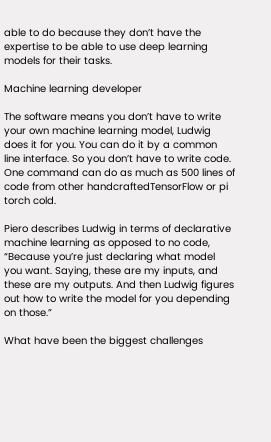able to do because they don’t have the expertise to be able to use deep learning models for their tasks.

Machine learning developer

The software means you don’t have to write your own machine learning model, Ludwig does it for you. You can do it by a common line interface. So you don’t have to write code. One command can do as much as 500 lines of code from other handcraftedTensorFlow or pi torch cold.

Piero describes Ludwig in terms of declarative machine learning as opposed to no code, “Because you’re just declaring what model you want. Saying, these are my inputs, and these are my outputs. And then Ludwig figures out how to write the model for you depending on those.”

What have been the biggest challenges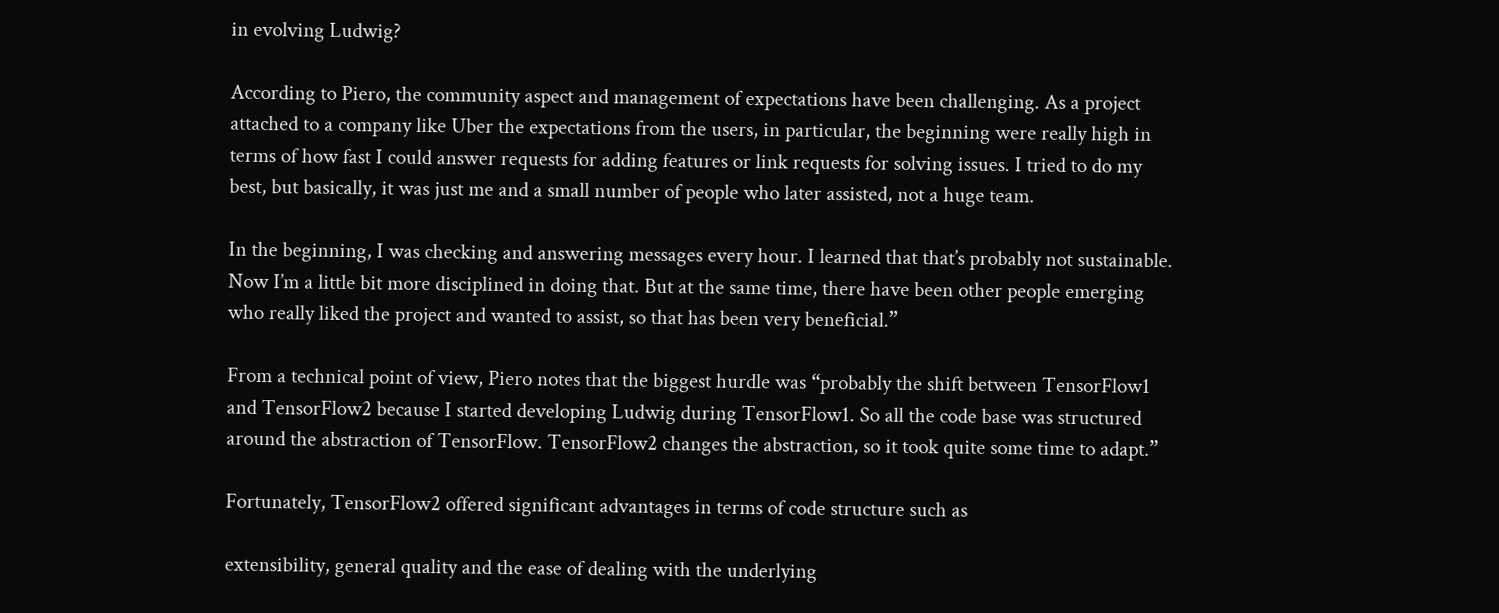in evolving Ludwig?

According to Piero, the community aspect and management of expectations have been challenging. As a project attached to a company like Uber the expectations from the users, in particular, the beginning were really high in terms of how fast I could answer requests for adding features or link requests for solving issues. I tried to do my best, but basically, it was just me and a small number of people who later assisted, not a huge team.

In the beginning, I was checking and answering messages every hour. I learned that that’s probably not sustainable. Now I’m a little bit more disciplined in doing that. But at the same time, there have been other people emerging who really liked the project and wanted to assist, so that has been very beneficial.”

From a technical point of view, Piero notes that the biggest hurdle was “probably the shift between TensorFlow1 and TensorFlow2 because I started developing Ludwig during TensorFlow1. So all the code base was structured around the abstraction of TensorFlow. TensorFlow2 changes the abstraction, so it took quite some time to adapt.”

Fortunately, TensorFlow2 offered significant advantages in terms of code structure such as

extensibility, general quality and the ease of dealing with the underlying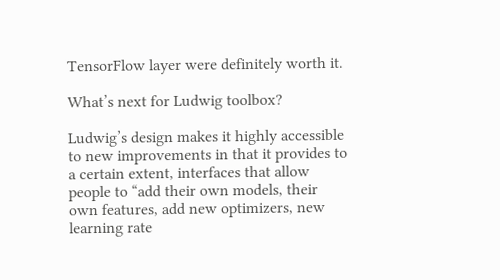TensorFlow layer were definitely worth it.

What’s next for Ludwig toolbox?

Ludwig’s design makes it highly accessible to new improvements in that it provides to a certain extent, interfaces that allow people to “add their own models, their own features, add new optimizers, new learning rate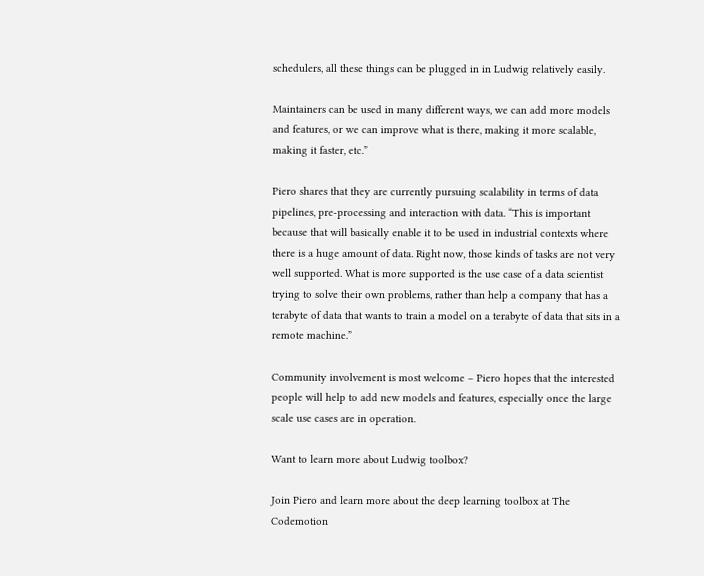schedulers, all these things can be plugged in in Ludwig relatively easily.

Maintainers can be used in many different ways, we can add more models and features, or we can improve what is there, making it more scalable, making it faster, etc.”

Piero shares that they are currently pursuing scalability in terms of data pipelines, pre-processing and interaction with data. “This is important because that will basically enable it to be used in industrial contexts where there is a huge amount of data. Right now, those kinds of tasks are not very well supported. What is more supported is the use case of a data scientist trying to solve their own problems, rather than help a company that has a terabyte of data that wants to train a model on a terabyte of data that sits in a remote machine.”

Community involvement is most welcome – Piero hopes that the interested people will help to add new models and features, especially once the large scale use cases are in operation.

Want to learn more about Ludwig toolbox?

Join Piero and learn more about the deep learning toolbox at The Codemotion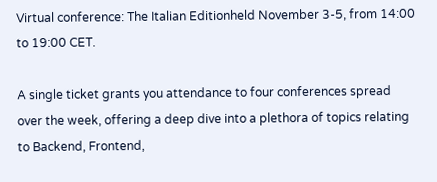Virtual conference: The Italian Editionheld November 3-5, from 14:00 to 19:00 CET.

A single ticket grants you attendance to four conferences spread over the week, offering a deep dive into a plethora of topics relating to Backend, Frontend,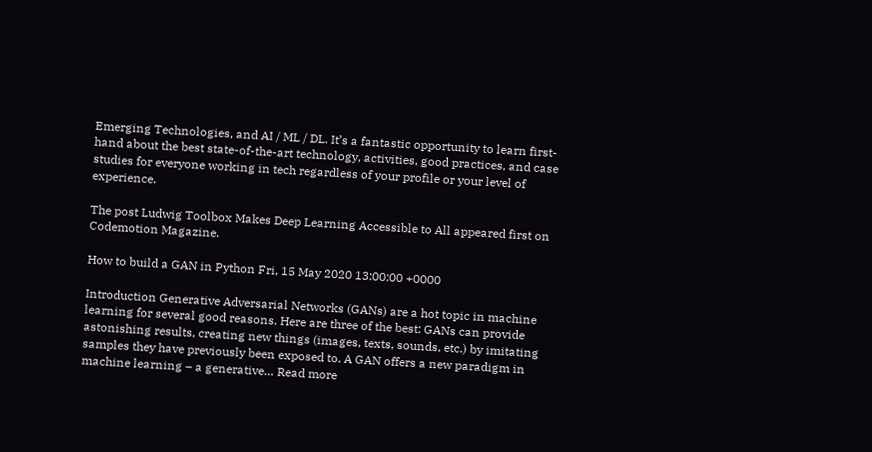Emerging Technologies, and AI / ML / DL. It’s a fantastic opportunity to learn first-hand about the best state-of-the-art technology, activities, good practices, and case studies for everyone working in tech regardless of your profile or your level of experience.

The post Ludwig Toolbox Makes Deep Learning Accessible to All appeared first on Codemotion Magazine.

How to build a GAN in Python Fri, 15 May 2020 13:00:00 +0000

Introduction Generative Adversarial Networks (GANs) are a hot topic in machine learning for several good reasons. Here are three of the best: GANs can provide astonishing results, creating new things (images, texts, sounds, etc.) by imitating samples they have previously been exposed to. A GAN offers a new paradigm in machine learning – a generative… Read more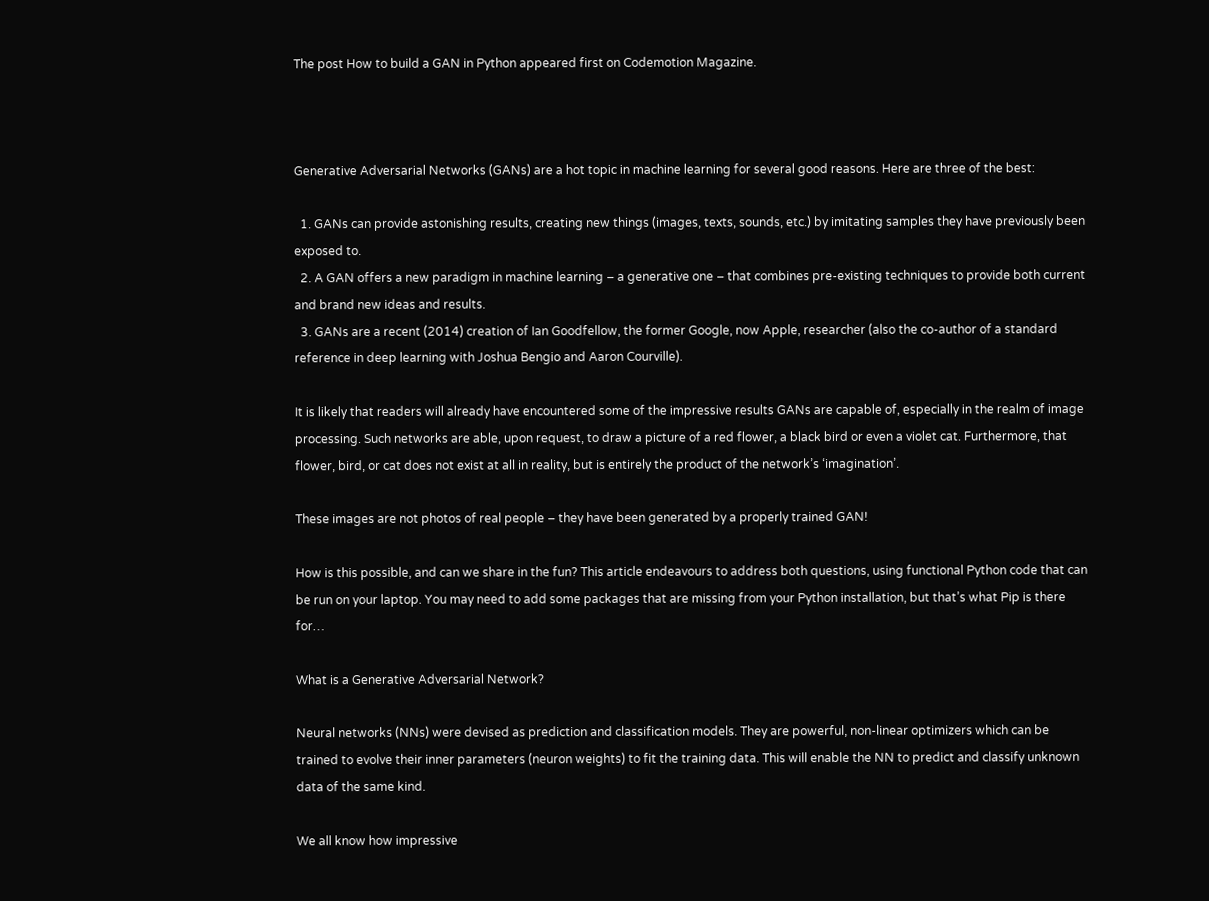The post How to build a GAN in Python appeared first on Codemotion Magazine.



Generative Adversarial Networks (GANs) are a hot topic in machine learning for several good reasons. Here are three of the best:

  1. GANs can provide astonishing results, creating new things (images, texts, sounds, etc.) by imitating samples they have previously been exposed to.
  2. A GAN offers a new paradigm in machine learning – a generative one – that combines pre-existing techniques to provide both current and brand new ideas and results.
  3. GANs are a recent (2014) creation of Ian Goodfellow, the former Google, now Apple, researcher (also the co-author of a standard reference in deep learning with Joshua Bengio and Aaron Courville).

It is likely that readers will already have encountered some of the impressive results GANs are capable of, especially in the realm of image processing. Such networks are able, upon request, to draw a picture of a red flower, a black bird or even a violet cat. Furthermore, that flower, bird, or cat does not exist at all in reality, but is entirely the product of the network’s ‘imagination’.

These images are not photos of real people – they have been generated by a properly trained GAN!

How is this possible, and can we share in the fun? This article endeavours to address both questions, using functional Python code that can be run on your laptop. You may need to add some packages that are missing from your Python installation, but that’s what Pip is there for…

What is a Generative Adversarial Network?

Neural networks (NNs) were devised as prediction and classification models. They are powerful, non-linear optimizers which can be trained to evolve their inner parameters (neuron weights) to fit the training data. This will enable the NN to predict and classify unknown data of the same kind.

We all know how impressive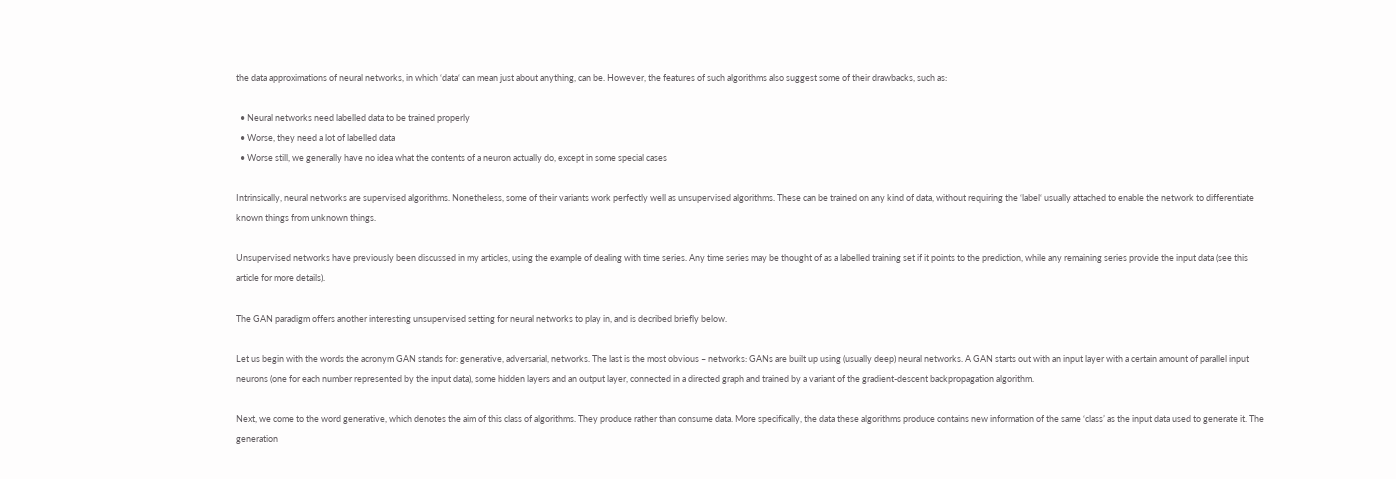the data approximations of neural networks, in which ‘data‘ can mean just about anything, can be. However, the features of such algorithms also suggest some of their drawbacks, such as:

  • Neural networks need labelled data to be trained properly
  • Worse, they need a lot of labelled data
  • Worse still, we generally have no idea what the contents of a neuron actually do, except in some special cases

Intrinsically, neural networks are supervised algorithms. Nonetheless, some of their variants work perfectly well as unsupervised algorithms. These can be trained on any kind of data, without requiring the ‘label‘ usually attached to enable the network to differentiate known things from unknown things.

Unsupervised networks have previously been discussed in my articles, using the example of dealing with time series. Any time series may be thought of as a labelled training set if it points to the prediction, while any remaining series provide the input data (see this article for more details).

The GAN paradigm offers another interesting unsupervised setting for neural networks to play in, and is decribed briefly below.

Let us begin with the words the acronym GAN stands for: generative, adversarial, networks. The last is the most obvious – networks: GANs are built up using (usually deep) neural networks. A GAN starts out with an input layer with a certain amount of parallel input neurons (one for each number represented by the input data), some hidden layers and an output layer, connected in a directed graph and trained by a variant of the gradient-descent backpropagation algorithm.

Next, we come to the word generative, which denotes the aim of this class of algorithms. They produce rather than consume data. More specifically, the data these algorithms produce contains new information of the same ‘class’ as the input data used to generate it. The generation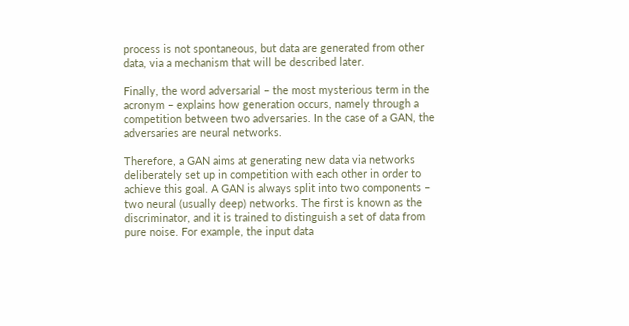process is not spontaneous, but data are generated from other data, via a mechanism that will be described later.

Finally, the word adversarial – the most mysterious term in the acronym – explains how generation occurs, namely through a competition between two adversaries. In the case of a GAN, the adversaries are neural networks.

Therefore, a GAN aims at generating new data via networks deliberately set up in competition with each other in order to achieve this goal. A GAN is always split into two components – two neural (usually deep) networks. The first is known as the discriminator, and it is trained to distinguish a set of data from pure noise. For example, the input data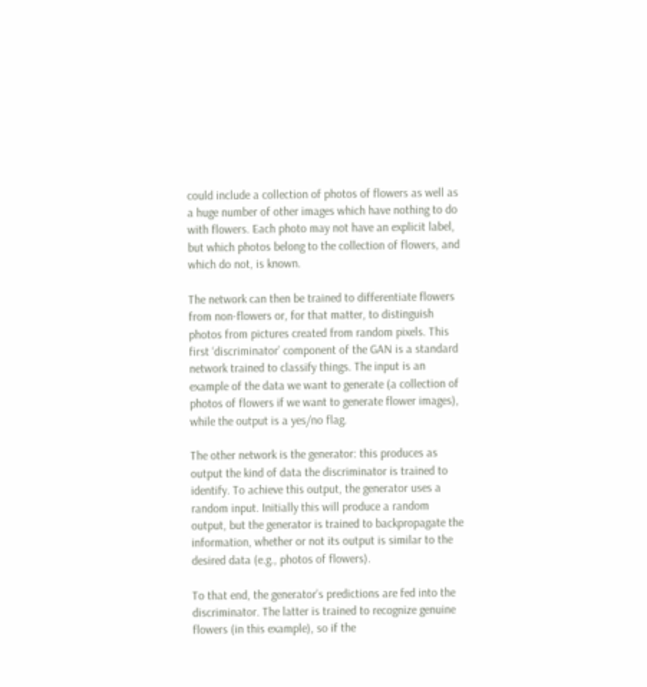could include a collection of photos of flowers as well as a huge number of other images which have nothing to do with flowers. Each photo may not have an explicit label, but which photos belong to the collection of flowers, and which do not, is known.

The network can then be trained to differentiate flowers from non-flowers or, for that matter, to distinguish photos from pictures created from random pixels. This first ‘discriminator’ component of the GAN is a standard network trained to classify things. The input is an example of the data we want to generate (a collection of photos of flowers if we want to generate flower images), while the output is a yes/no flag.

The other network is the generator: this produces as output the kind of data the discriminator is trained to identify. To achieve this output, the generator uses a random input. Initially this will produce a random output, but the generator is trained to backpropagate the information, whether or not its output is similar to the desired data (e.g., photos of flowers).

To that end, the generator’s predictions are fed into the discriminator. The latter is trained to recognize genuine flowers (in this example), so if the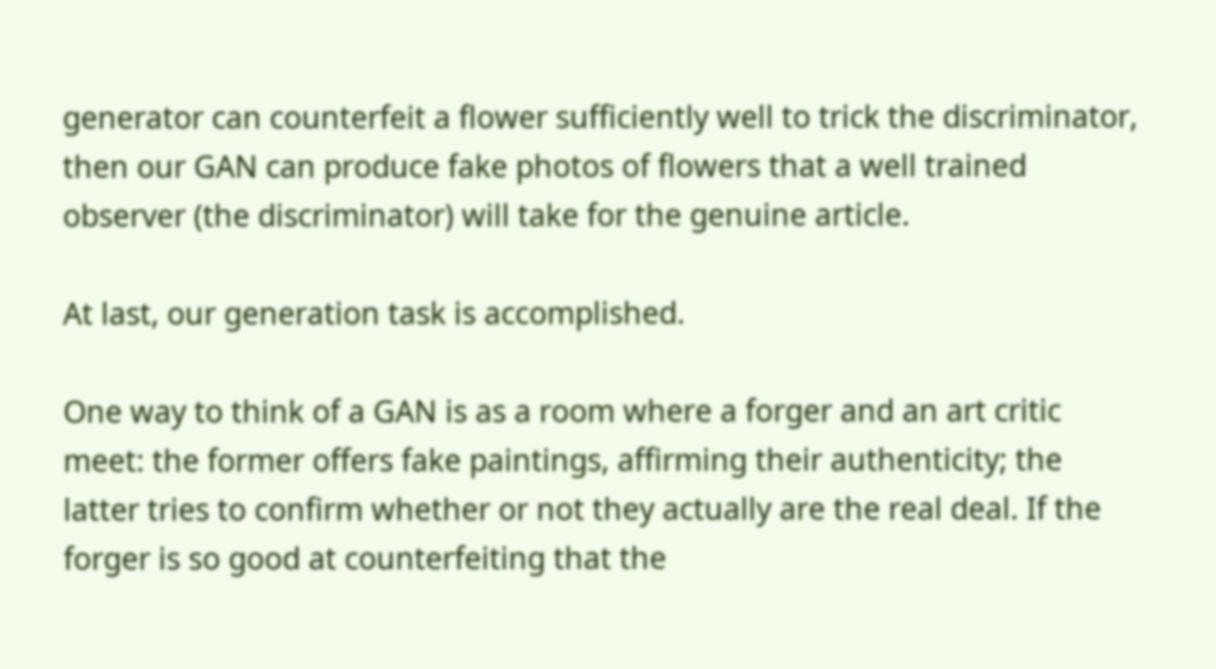generator can counterfeit a flower sufficiently well to trick the discriminator, then our GAN can produce fake photos of flowers that a well trained observer (the discriminator) will take for the genuine article.

At last, our generation task is accomplished.

One way to think of a GAN is as a room where a forger and an art critic meet: the former offers fake paintings, affirming their authenticity; the latter tries to confirm whether or not they actually are the real deal. If the forger is so good at counterfeiting that the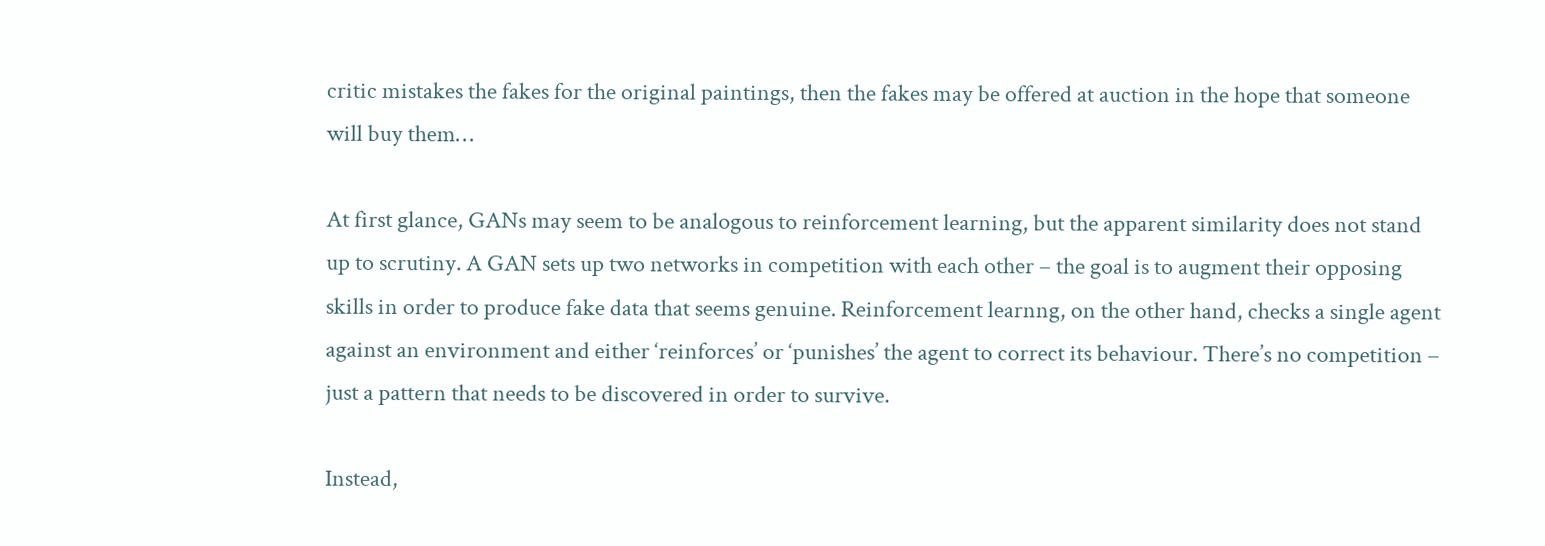critic mistakes the fakes for the original paintings, then the fakes may be offered at auction in the hope that someone will buy them…

At first glance, GANs may seem to be analogous to reinforcement learning, but the apparent similarity does not stand up to scrutiny. A GAN sets up two networks in competition with each other – the goal is to augment their opposing skills in order to produce fake data that seems genuine. Reinforcement learnng, on the other hand, checks a single agent against an environment and either ‘reinforces’ or ‘punishes’ the agent to correct its behaviour. There’s no competition – just a pattern that needs to be discovered in order to survive.

Instead,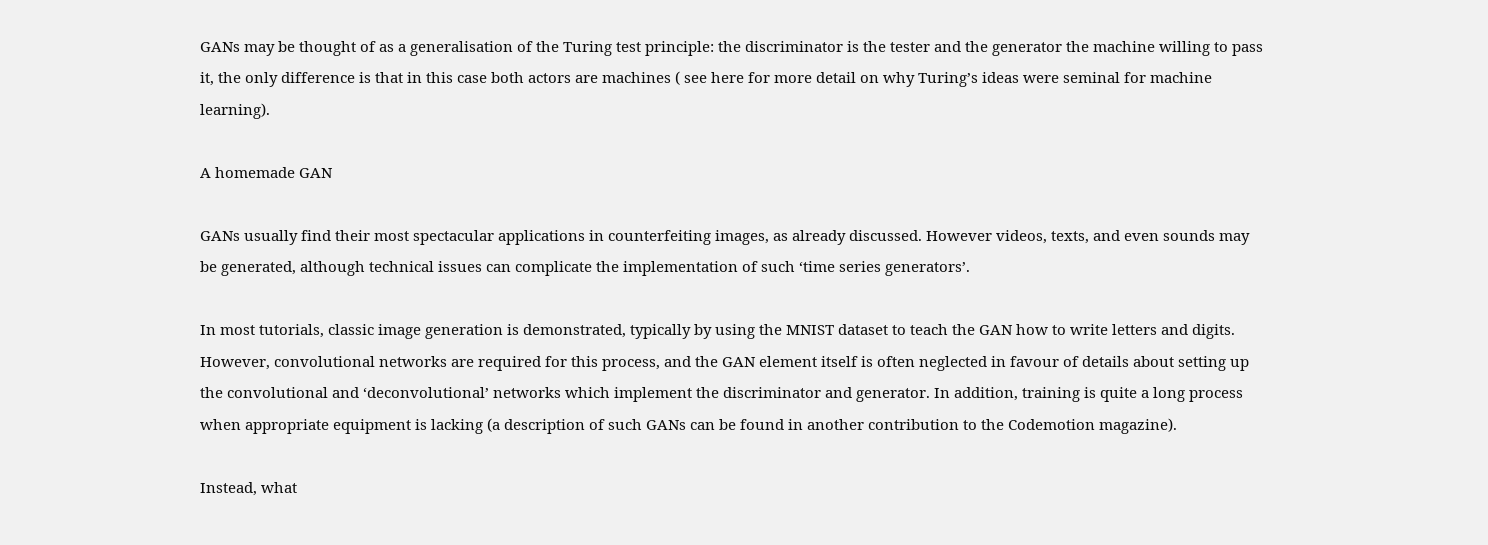GANs may be thought of as a generalisation of the Turing test principle: the discriminator is the tester and the generator the machine willing to pass it, the only difference is that in this case both actors are machines ( see here for more detail on why Turing’s ideas were seminal for machine learning).

A homemade GAN

GANs usually find their most spectacular applications in counterfeiting images, as already discussed. However videos, texts, and even sounds may be generated, although technical issues can complicate the implementation of such ‘time series generators’.

In most tutorials, classic image generation is demonstrated, typically by using the MNIST dataset to teach the GAN how to write letters and digits. However, convolutional networks are required for this process, and the GAN element itself is often neglected in favour of details about setting up the convolutional and ‘deconvolutional’ networks which implement the discriminator and generator. In addition, training is quite a long process when appropriate equipment is lacking (a description of such GANs can be found in another contribution to the Codemotion magazine).

Instead, what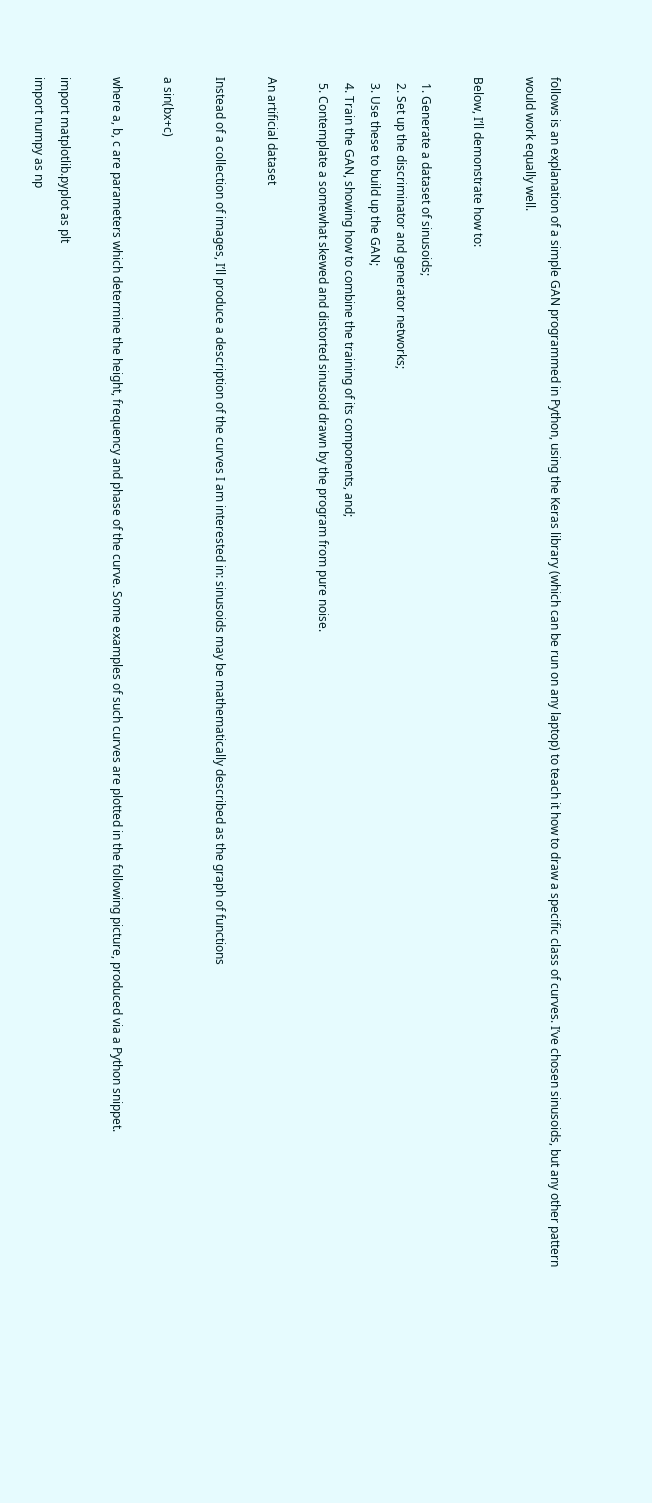follows is an explanation of a simple GAN programmed in Python, using the Keras library (which can be run on any laptop) to teach it how to draw a specific class of curves. I’ve chosen sinusoids, but any other pattern would work equally well.

Below, I’ll demonstrate how to:

  1. Generate a dataset of sinusoids;
  2. Set up the discriminator and generator networks;
  3. Use these to build up the GAN;
  4. Train the GAN, showing how to combine the training of its components, and;
  5. Contemplate a somewhat skewed and distorted sinusoid drawn by the program from pure noise.

An artificial dataset

Instead of a collection of images, I’ll produce a description of the curves I am interested in: sinusoids may be mathematically described as the graph of functions

a sin(bx+c)

where a, b, c are parameters which determine the height, frequency and phase of the curve. Some examples of such curves are plotted in the following picture, produced via a Python snippet.

import matplotlib.pyplot as plt
import numpy as np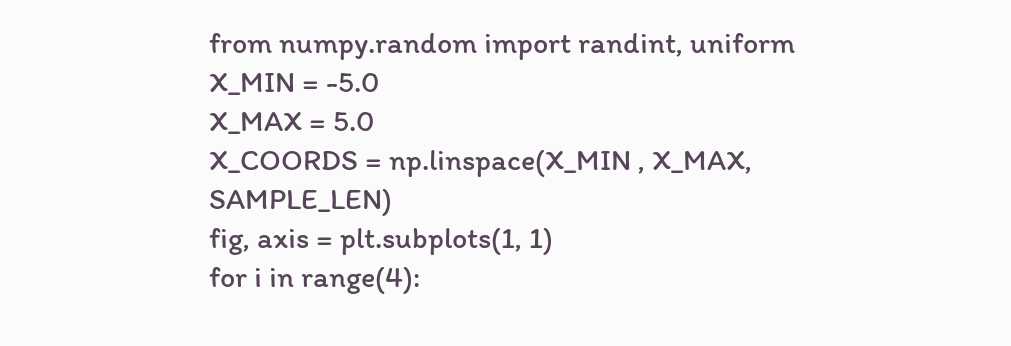from numpy.random import randint, uniform
X_MIN = -5.0
X_MAX = 5.0
X_COORDS = np.linspace(X_MIN , X_MAX, SAMPLE_LEN)
fig, axis = plt.subplots(1, 1)
for i in range(4):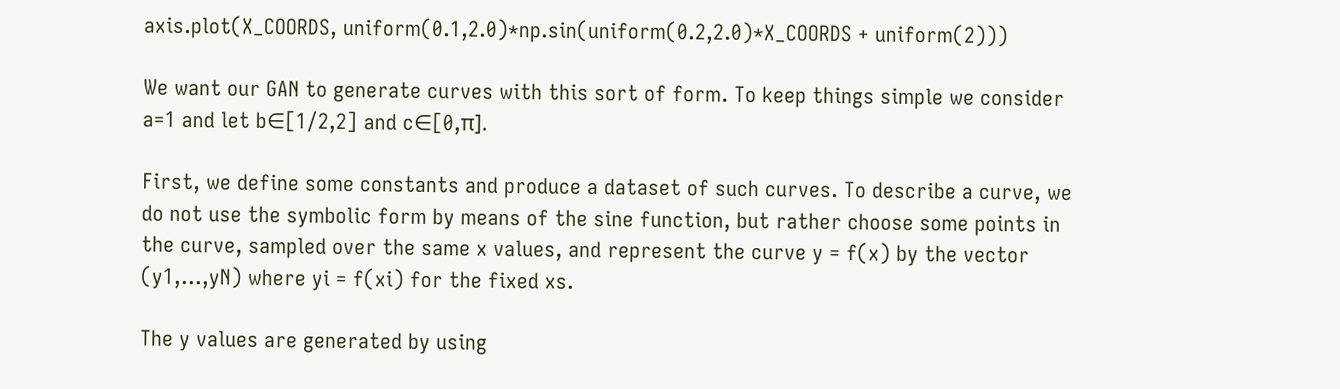axis.plot(X_COORDS, uniform(0.1,2.0)*np.sin(uniform(0.2,2.0)*X_COORDS + uniform(2)))

We want our GAN to generate curves with this sort of form. To keep things simple we consider a=1 and let b∈[1/2,2] and c∈[0,π].

First, we define some constants and produce a dataset of such curves. To describe a curve, we do not use the symbolic form by means of the sine function, but rather choose some points in the curve, sampled over the same x values, and represent the curve y = f(x) by the vector (y1,…,yN) where yi = f(xi) for the fixed xs.

The y values are generated by using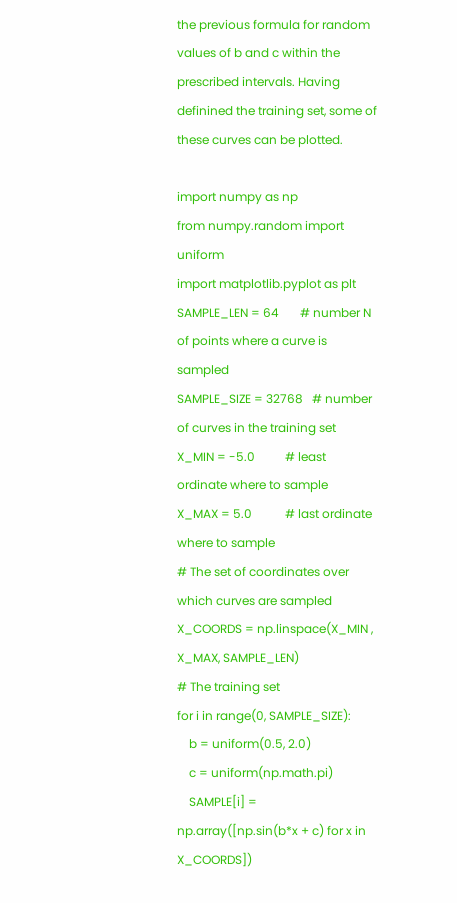the previous formula for random values of b and c within the prescribed intervals. Having definined the training set, some of these curves can be plotted.

import numpy as np
from numpy.random import uniform
import matplotlib.pyplot as plt
SAMPLE_LEN = 64       # number N of points where a curve is sampled
SAMPLE_SIZE = 32768   # number of curves in the training set
X_MIN = -5.0          # least ordinate where to sample
X_MAX = 5.0           # last ordinate where to sample
# The set of coordinates over which curves are sampled
X_COORDS = np.linspace(X_MIN , X_MAX, SAMPLE_LEN)
# The training set
for i in range(0, SAMPLE_SIZE):
    b = uniform(0.5, 2.0)
    c = uniform(np.math.pi)
    SAMPLE[i] = np.array([np.sin(b*x + c) for x in X_COORDS])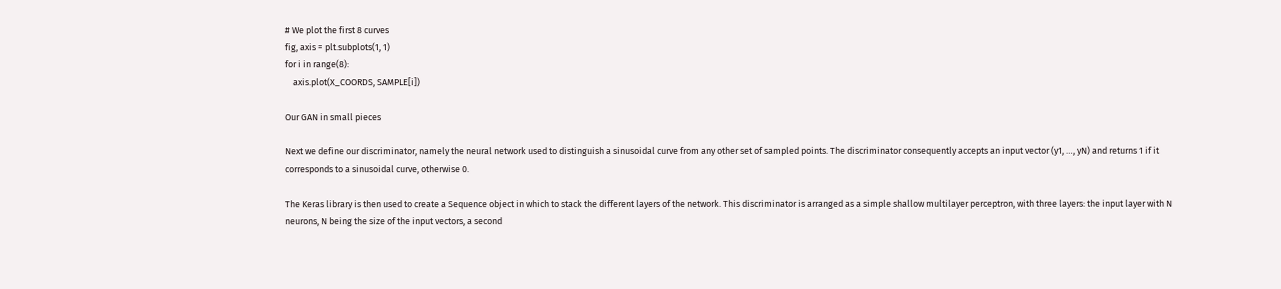# We plot the first 8 curves
fig, axis = plt.subplots(1, 1)
for i in range(8):
    axis.plot(X_COORDS, SAMPLE[i])

Our GAN in small pieces

Next we define our discriminator, namely the neural network used to distinguish a sinusoidal curve from any other set of sampled points. The discriminator consequently accepts an input vector (y1, …, yN) and returns 1 if it corresponds to a sinusoidal curve, otherwise 0.

The Keras library is then used to create a Sequence object in which to stack the different layers of the network. This discriminator is arranged as a simple shallow multilayer perceptron, with three layers: the input layer with N neurons, N being the size of the input vectors, a second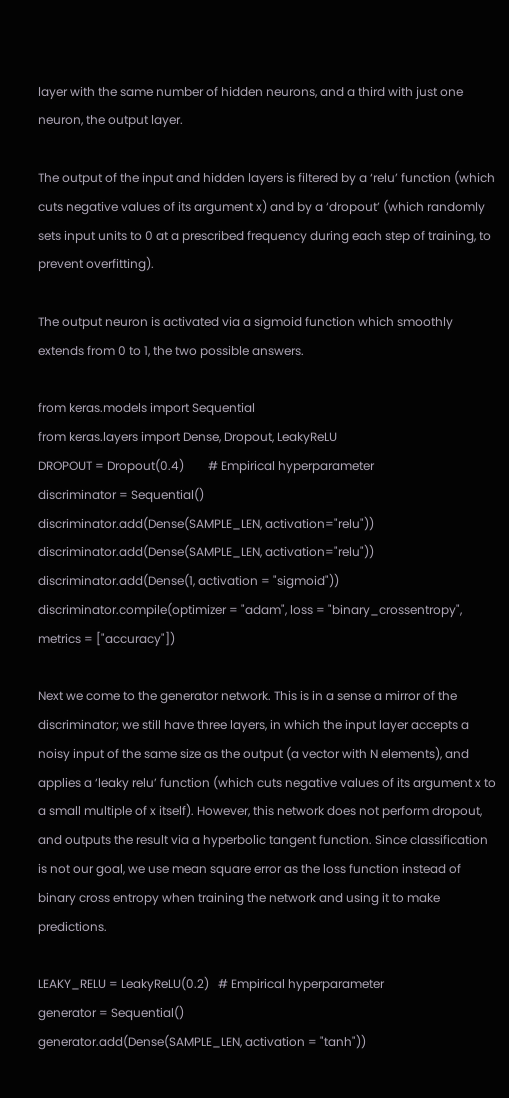layer with the same number of hidden neurons, and a third with just one neuron, the output layer.

The output of the input and hidden layers is filtered by a ‘relu’ function (which cuts negative values of its argument x) and by a ‘dropout’ (which randomly sets input units to 0 at a prescribed frequency during each step of training, to prevent overfitting).

The output neuron is activated via a sigmoid function which smoothly extends from 0 to 1, the two possible answers.

from keras.models import Sequential
from keras.layers import Dense, Dropout, LeakyReLU
DROPOUT = Dropout(0.4)        # Empirical hyperparameter
discriminator = Sequential()
discriminator.add(Dense(SAMPLE_LEN, activation="relu"))
discriminator.add(Dense(SAMPLE_LEN, activation="relu"))
discriminator.add(Dense(1, activation = "sigmoid"))
discriminator.compile(optimizer = "adam", loss = "binary_crossentropy", metrics = ["accuracy"])

Next we come to the generator network. This is in a sense a mirror of the discriminator; we still have three layers, in which the input layer accepts a noisy input of the same size as the output (a vector with N elements), and applies a ‘leaky relu’ function (which cuts negative values of its argument x to a small multiple of x itself). However, this network does not perform dropout, and outputs the result via a hyperbolic tangent function. Since classification is not our goal, we use mean square error as the loss function instead of binary cross entropy when training the network and using it to make predictions.

LEAKY_RELU = LeakyReLU(0.2)   # Empirical hyperparameter
generator = Sequential()
generator.add(Dense(SAMPLE_LEN, activation = "tanh"))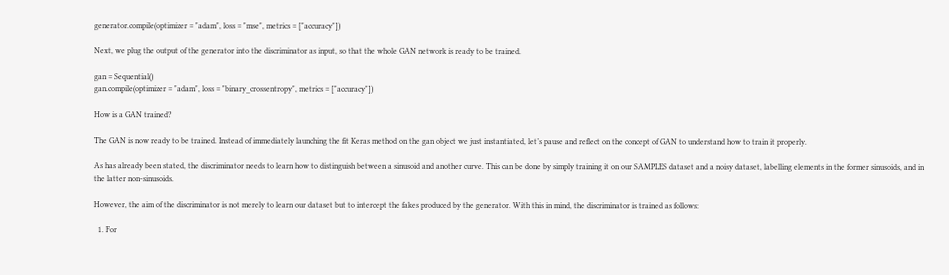generator.compile(optimizer = "adam", loss = "mse", metrics = ["accuracy"])

Next, we plug the output of the generator into the discriminator as input, so that the whole GAN network is ready to be trained.

gan = Sequential()
gan.compile(optimizer = "adam", loss = "binary_crossentropy", metrics = ["accuracy"])

How is a GAN trained?

The GAN is now ready to be trained. Instead of immediately launching the fit Keras method on the gan object we just instantiated, let’s pause and reflect on the concept of GAN to understand how to train it properly.

As has already been stated, the discriminator needs to learn how to distinguish between a sinusoid and another curve. This can be done by simply training it on our SAMPLES dataset and a noisy dataset, labelling elements in the former sinusoids, and in the latter non-sinusoids.

However, the aim of the discriminator is not merely to learn our dataset but to intercept the fakes produced by the generator. With this in mind, the discriminator is trained as follows:

  1. For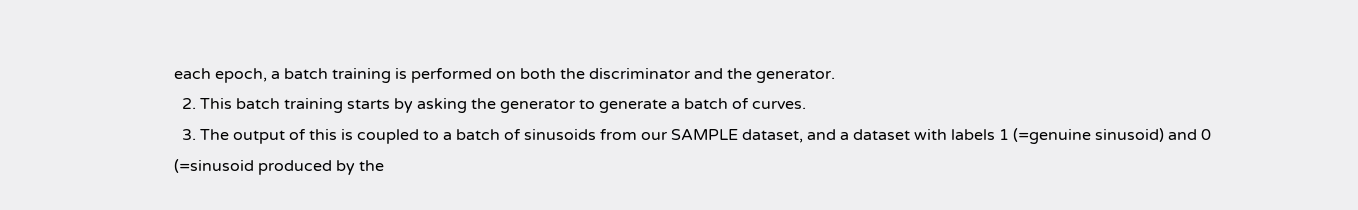each epoch, a batch training is performed on both the discriminator and the generator.
  2. This batch training starts by asking the generator to generate a batch of curves.
  3. The output of this is coupled to a batch of sinusoids from our SAMPLE dataset, and a dataset with labels 1 (=genuine sinusoid) and 0 (=sinusoid produced by the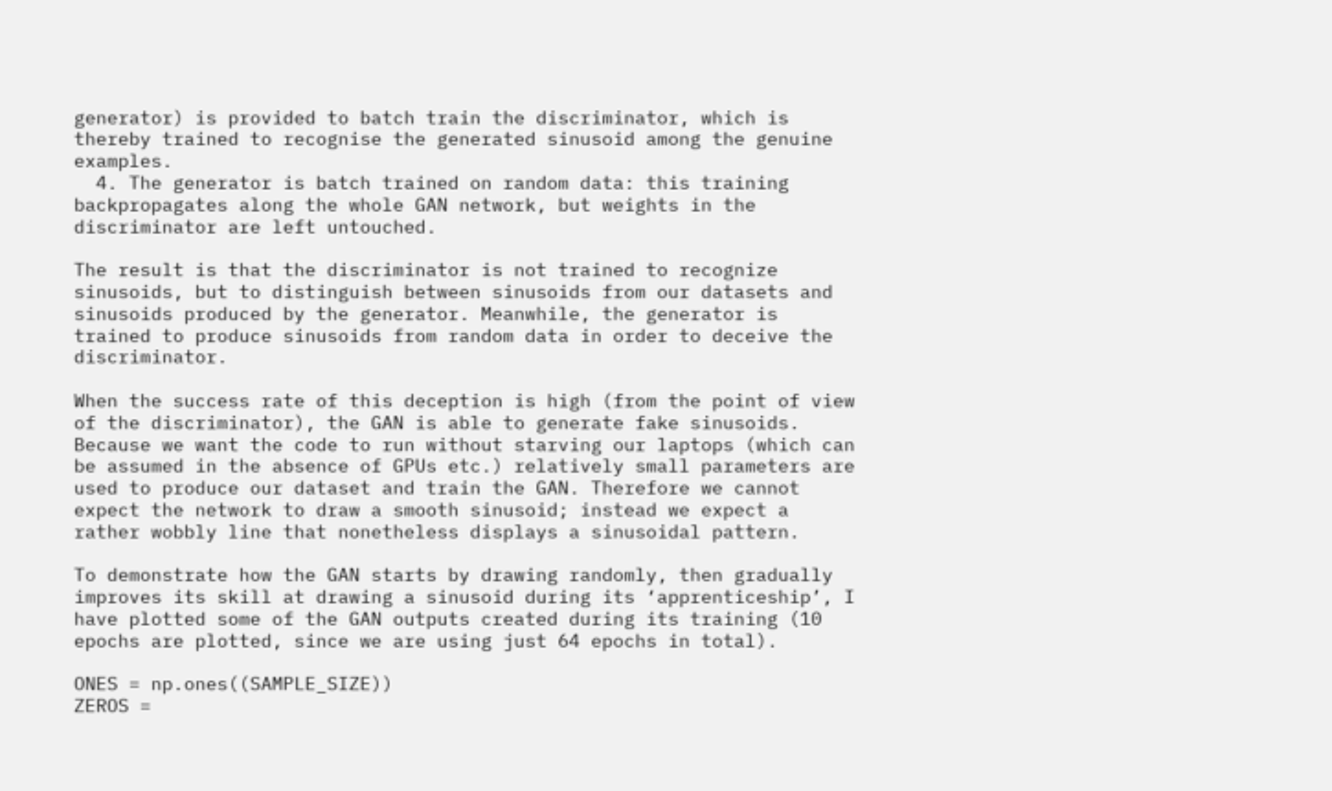generator) is provided to batch train the discriminator, which is thereby trained to recognise the generated sinusoid among the genuine examples.
  4. The generator is batch trained on random data: this training backpropagates along the whole GAN network, but weights in the discriminator are left untouched.

The result is that the discriminator is not trained to recognize sinusoids, but to distinguish between sinusoids from our datasets and sinusoids produced by the generator. Meanwhile, the generator is trained to produce sinusoids from random data in order to deceive the discriminator.

When the success rate of this deception is high (from the point of view of the discriminator), the GAN is able to generate fake sinusoids. Because we want the code to run without starving our laptops (which can be assumed in the absence of GPUs etc.) relatively small parameters are used to produce our dataset and train the GAN. Therefore we cannot expect the network to draw a smooth sinusoid; instead we expect a rather wobbly line that nonetheless displays a sinusoidal pattern.

To demonstrate how the GAN starts by drawing randomly, then gradually improves its skill at drawing a sinusoid during its ‘apprenticeship’, I have plotted some of the GAN outputs created during its training (10 epochs are plotted, since we are using just 64 epochs in total).

ONES = np.ones((SAMPLE_SIZE))
ZEROS =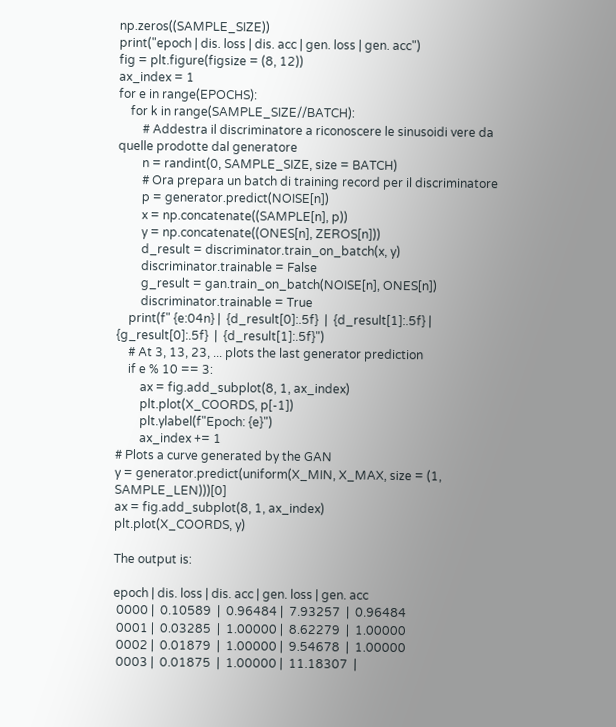np.zeros((SAMPLE_SIZE))
print("epoch | dis. loss | dis. acc | gen. loss | gen. acc")
fig = plt.figure(figsize = (8, 12))
ax_index = 1
for e in range(EPOCHS):
    for k in range(SAMPLE_SIZE//BATCH):
        # Addestra il discriminatore a riconoscere le sinusoidi vere da quelle prodotte dal generatore
        n = randint(0, SAMPLE_SIZE, size = BATCH)
        # Ora prepara un batch di training record per il discriminatore
        p = generator.predict(NOISE[n])
        x = np.concatenate((SAMPLE[n], p))
        y = np.concatenate((ONES[n], ZEROS[n]))
        d_result = discriminator.train_on_batch(x, y)
        discriminator.trainable = False
        g_result = gan.train_on_batch(NOISE[n], ONES[n])
        discriminator.trainable = True
    print(f" {e:04n} |  {d_result[0]:.5f}  |  {d_result[1]:.5f} |  {g_result[0]:.5f}  |  {d_result[1]:.5f}")
    # At 3, 13, 23, ... plots the last generator prediction
    if e % 10 == 3:
        ax = fig.add_subplot(8, 1, ax_index)
        plt.plot(X_COORDS, p[-1])
        plt.ylabel(f"Epoch: {e}")
        ax_index += 1
# Plots a curve generated by the GAN
y = generator.predict(uniform(X_MIN, X_MAX, size = (1, SAMPLE_LEN)))[0]
ax = fig.add_subplot(8, 1, ax_index)
plt.plot(X_COORDS, y)

The output is:

epoch | dis. loss | dis. acc | gen. loss | gen. acc
 0000 |  0.10589  |  0.96484 |  7.93257  |  0.96484
 0001 |  0.03285  |  1.00000 |  8.62279  |  1.00000
 0002 |  0.01879  |  1.00000 |  9.54678  |  1.00000
 0003 |  0.01875  |  1.00000 |  11.18307  |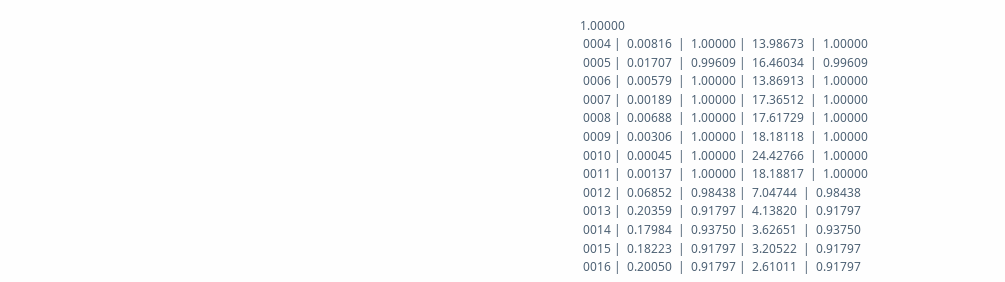1.00000
 0004 |  0.00816  |  1.00000 |  13.98673  |  1.00000
 0005 |  0.01707  |  0.99609 |  16.46034  |  0.99609
 0006 |  0.00579  |  1.00000 |  13.86913  |  1.00000
 0007 |  0.00189  |  1.00000 |  17.36512  |  1.00000
 0008 |  0.00688  |  1.00000 |  17.61729  |  1.00000
 0009 |  0.00306  |  1.00000 |  18.18118  |  1.00000
 0010 |  0.00045  |  1.00000 |  24.42766  |  1.00000
 0011 |  0.00137  |  1.00000 |  18.18817  |  1.00000
 0012 |  0.06852  |  0.98438 |  7.04744  |  0.98438
 0013 |  0.20359  |  0.91797 |  4.13820  |  0.91797
 0014 |  0.17984  |  0.93750 |  3.62651  |  0.93750
 0015 |  0.18223  |  0.91797 |  3.20522  |  0.91797
 0016 |  0.20050  |  0.91797 |  2.61011  |  0.91797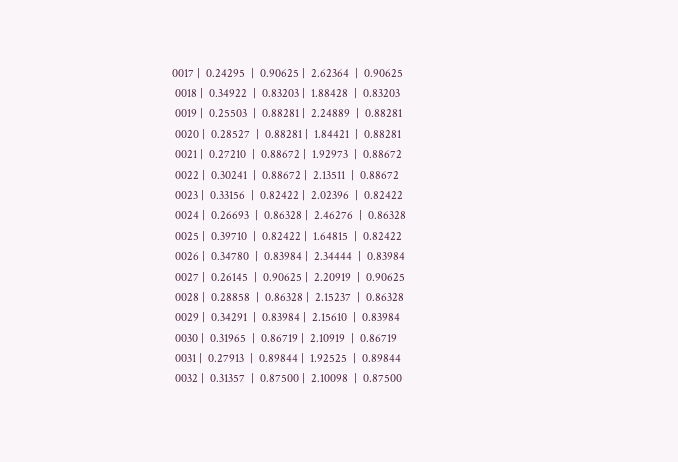0017 |  0.24295  |  0.90625 |  2.62364  |  0.90625
 0018 |  0.34922  |  0.83203 |  1.88428  |  0.83203
 0019 |  0.25503  |  0.88281 |  2.24889  |  0.88281
 0020 |  0.28527  |  0.88281 |  1.84421  |  0.88281
 0021 |  0.27210  |  0.88672 |  1.92973  |  0.88672
 0022 |  0.30241  |  0.88672 |  2.13511  |  0.88672
 0023 |  0.33156  |  0.82422 |  2.02396  |  0.82422
 0024 |  0.26693  |  0.86328 |  2.46276  |  0.86328
 0025 |  0.39710  |  0.82422 |  1.64815  |  0.82422
 0026 |  0.34780  |  0.83984 |  2.34444  |  0.83984
 0027 |  0.26145  |  0.90625 |  2.20919  |  0.90625
 0028 |  0.28858  |  0.86328 |  2.15237  |  0.86328
 0029 |  0.34291  |  0.83984 |  2.15610  |  0.83984
 0030 |  0.31965  |  0.86719 |  2.10919  |  0.86719
 0031 |  0.27913  |  0.89844 |  1.92525  |  0.89844
 0032 |  0.31357  |  0.87500 |  2.10098  |  0.87500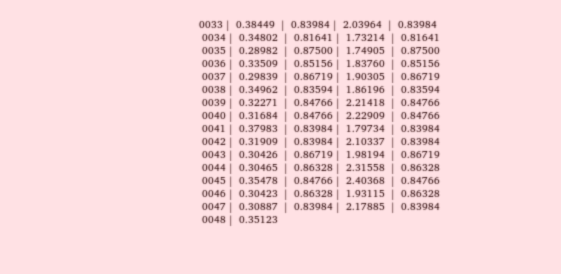0033 |  0.38449  |  0.83984 |  2.03964  |  0.83984
 0034 |  0.34802  |  0.81641 |  1.73214  |  0.81641
 0035 |  0.28982  |  0.87500 |  1.74905  |  0.87500
 0036 |  0.33509  |  0.85156 |  1.83760  |  0.85156
 0037 |  0.29839  |  0.86719 |  1.90305  |  0.86719
 0038 |  0.34962  |  0.83594 |  1.86196  |  0.83594
 0039 |  0.32271  |  0.84766 |  2.21418  |  0.84766
 0040 |  0.31684  |  0.84766 |  2.22909  |  0.84766
 0041 |  0.37983  |  0.83984 |  1.79734  |  0.83984
 0042 |  0.31909  |  0.83984 |  2.10337  |  0.83984
 0043 |  0.30426  |  0.86719 |  1.98194  |  0.86719
 0044 |  0.30465  |  0.86328 |  2.31558  |  0.86328
 0045 |  0.35478  |  0.84766 |  2.40368  |  0.84766
 0046 |  0.30423  |  0.86328 |  1.93115  |  0.86328
 0047 |  0.30887  |  0.83984 |  2.17885  |  0.83984
 0048 |  0.35123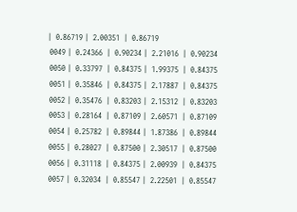|  0.86719 |  2.00351  |  0.86719
 0049 |  0.24366  |  0.90234 |  2.21016  |  0.90234
 0050 |  0.33797  |  0.84375 |  1.99375  |  0.84375
 0051 |  0.35846  |  0.84375 |  2.17887  |  0.84375
 0052 |  0.35476  |  0.83203 |  2.15312  |  0.83203
 0053 |  0.28164  |  0.87109 |  2.60571  |  0.87109
 0054 |  0.25782  |  0.89844 |  1.87386  |  0.89844
 0055 |  0.28027  |  0.87500 |  2.30517  |  0.87500
 0056 |  0.31118  |  0.84375 |  2.00939  |  0.84375
 0057 |  0.32034  |  0.85547 |  2.22501  |  0.85547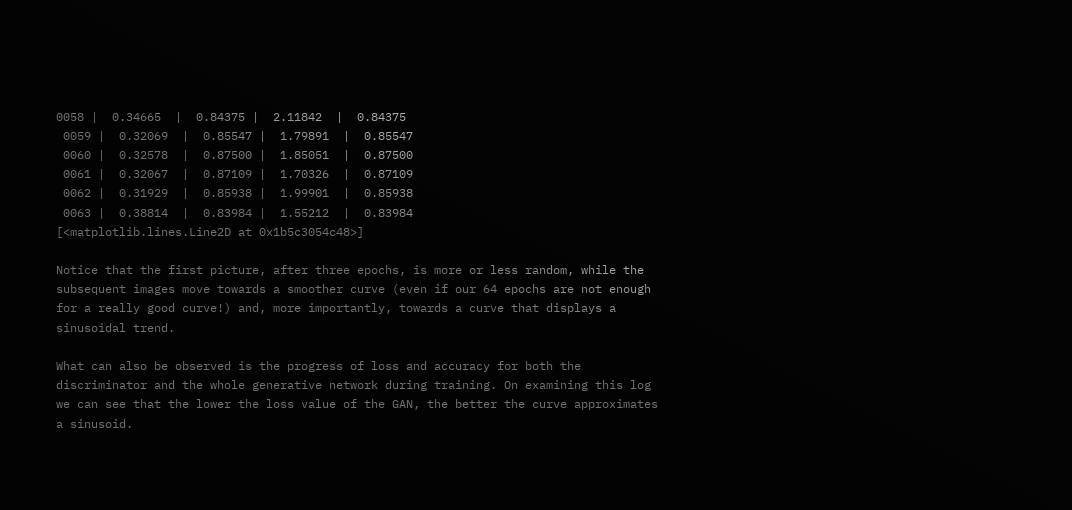0058 |  0.34665  |  0.84375 |  2.11842  |  0.84375
 0059 |  0.32069  |  0.85547 |  1.79891  |  0.85547
 0060 |  0.32578  |  0.87500 |  1.85051  |  0.87500
 0061 |  0.32067  |  0.87109 |  1.70326  |  0.87109
 0062 |  0.31929  |  0.85938 |  1.99901  |  0.85938
 0063 |  0.38814  |  0.83984 |  1.55212  |  0.83984
[<matplotlib.lines.Line2D at 0x1b5c3054c48>]

Notice that the first picture, after three epochs, is more or less random, while the subsequent images move towards a smoother curve (even if our 64 epochs are not enough for a really good curve!) and, more importantly, towards a curve that displays a sinusoidal trend.

What can also be observed is the progress of loss and accuracy for both the discriminator and the whole generative network during training. On examining this log we can see that the lower the loss value of the GAN, the better the curve approximates a sinusoid.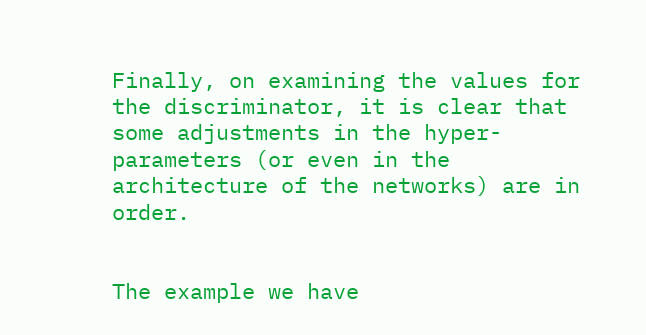Finally, on examining the values for the discriminator, it is clear that some adjustments in the hyper-parameters (or even in the architecture of the networks) are in order.


The example we have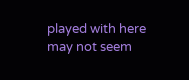played with here may not seem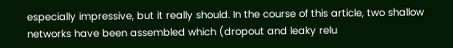especially impressive, but it really should. In the course of this article, two shallow networks have been assembled which (dropout and leaky relu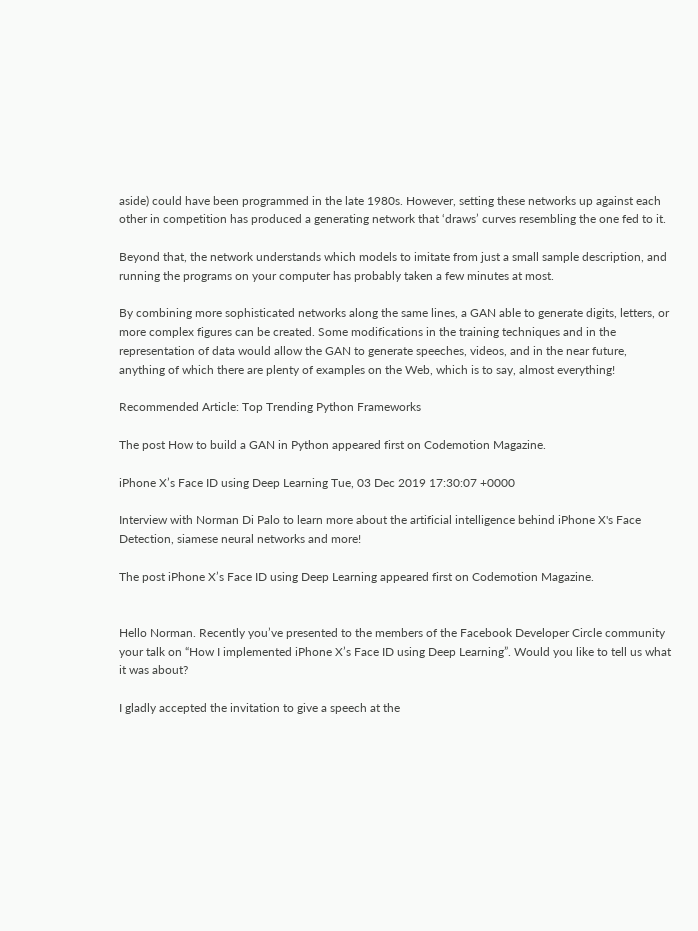aside) could have been programmed in the late 1980s. However, setting these networks up against each other in competition has produced a generating network that ‘draws’ curves resembling the one fed to it.

Beyond that, the network understands which models to imitate from just a small sample description, and running the programs on your computer has probably taken a few minutes at most.

By combining more sophisticated networks along the same lines, a GAN able to generate digits, letters, or more complex figures can be created. Some modifications in the training techniques and in the representation of data would allow the GAN to generate speeches, videos, and in the near future, anything of which there are plenty of examples on the Web, which is to say, almost everything!

Recommended Article: Top Trending Python Frameworks

The post How to build a GAN in Python appeared first on Codemotion Magazine.

iPhone X’s Face ID using Deep Learning Tue, 03 Dec 2019 17:30:07 +0000

Interview with Norman Di Palo to learn more about the artificial intelligence behind iPhone X's Face Detection, siamese neural networks and more!

The post iPhone X’s Face ID using Deep Learning appeared first on Codemotion Magazine.


Hello Norman. Recently you’ve presented to the members of the Facebook Developer Circle community your talk on “How I implemented iPhone X’s Face ID using Deep Learning”. Would you like to tell us what it was about?

I gladly accepted the invitation to give a speech at the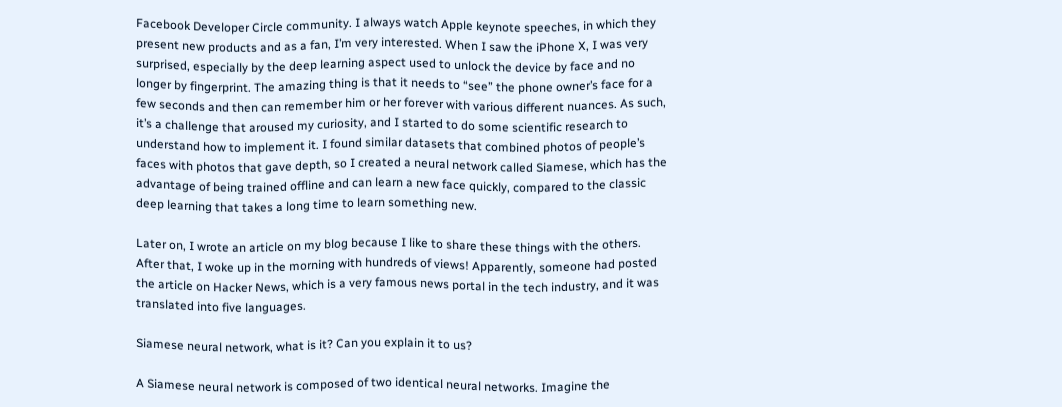Facebook Developer Circle community. I always watch Apple keynote speeches, in which they present new products and as a fan, I’m very interested. When I saw the iPhone X, I was very surprised, especially by the deep learning aspect used to unlock the device by face and no longer by fingerprint. The amazing thing is that it needs to “see” the phone owner’s face for a few seconds and then can remember him or her forever with various different nuances. As such, it’s a challenge that aroused my curiosity, and I started to do some scientific research to understand how to implement it. I found similar datasets that combined photos of people’s faces with photos that gave depth, so I created a neural network called Siamese, which has the advantage of being trained offline and can learn a new face quickly, compared to the classic deep learning that takes a long time to learn something new.

Later on, I wrote an article on my blog because I like to share these things with the others. After that, I woke up in the morning with hundreds of views! Apparently, someone had posted the article on Hacker News, which is a very famous news portal in the tech industry, and it was translated into five languages.

Siamese neural network, what is it? Can you explain it to us?

A Siamese neural network is composed of two identical neural networks. Imagine the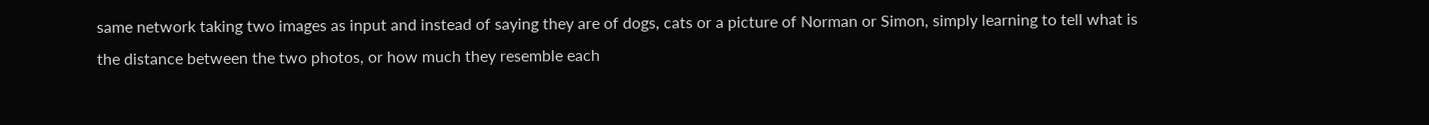same network taking two images as input and instead of saying they are of dogs, cats or a picture of Norman or Simon, simply learning to tell what is the distance between the two photos, or how much they resemble each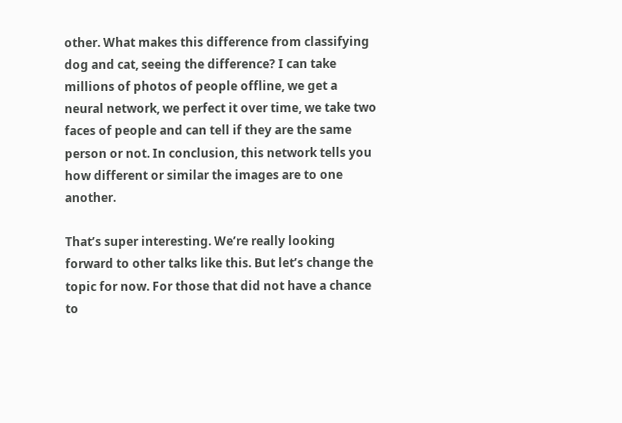other. What makes this difference from classifying dog and cat, seeing the difference? I can take millions of photos of people offline, we get a neural network, we perfect it over time, we take two faces of people and can tell if they are the same person or not. In conclusion, this network tells you how different or similar the images are to one another.

That’s super interesting. We’re really looking forward to other talks like this. But let’s change the topic for now. For those that did not have a chance to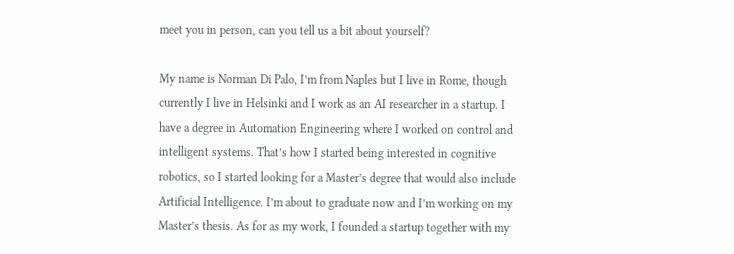meet you in person, can you tell us a bit about yourself?

My name is Norman Di Palo, I’m from Naples but I live in Rome, though currently I live in Helsinki and I work as an AI researcher in a startup. I have a degree in Automation Engineering where I worked on control and intelligent systems. That’s how I started being interested in cognitive robotics, so I started looking for a Master’s degree that would also include Artificial Intelligence. I’m about to graduate now and I’m working on my Master’s thesis. As for as my work, I founded a startup together with my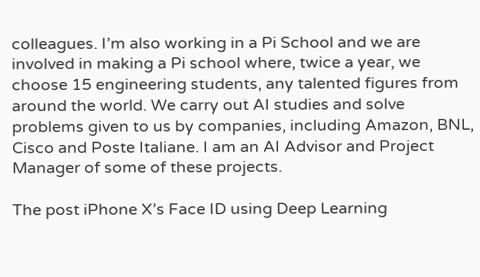colleagues. I’m also working in a Pi School and we are involved in making a Pi school where, twice a year, we choose 15 engineering students, any talented figures from around the world. We carry out AI studies and solve problems given to us by companies, including Amazon, BNL, Cisco and Poste Italiane. I am an AI Advisor and Project Manager of some of these projects.

The post iPhone X’s Face ID using Deep Learning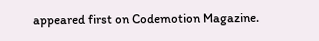appeared first on Codemotion Magazine.